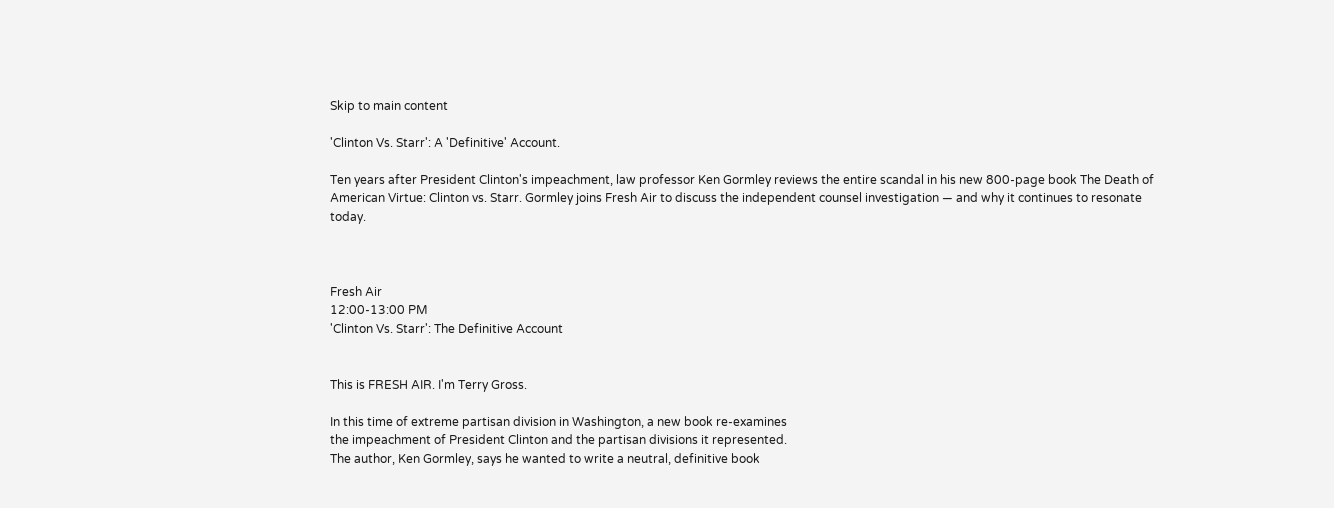Skip to main content

'Clinton Vs. Starr': A 'Definitive' Account.

Ten years after President Clinton's impeachment, law professor Ken Gormley reviews the entire scandal in his new 800-page book The Death of American Virtue: Clinton vs. Starr. Gormley joins Fresh Air to discuss the independent counsel investigation — and why it continues to resonate today.



Fresh Air
12:00-13:00 PM
'Clinton Vs. Starr': The Definitive Account


This is FRESH AIR. I'm Terry Gross.

In this time of extreme partisan division in Washington, a new book re-examines
the impeachment of President Clinton and the partisan divisions it represented.
The author, Ken Gormley, says he wanted to write a neutral, definitive book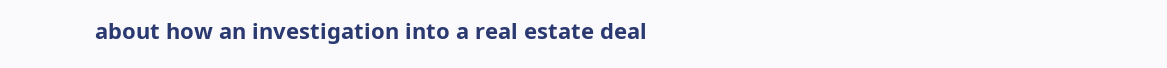about how an investigation into a real estate deal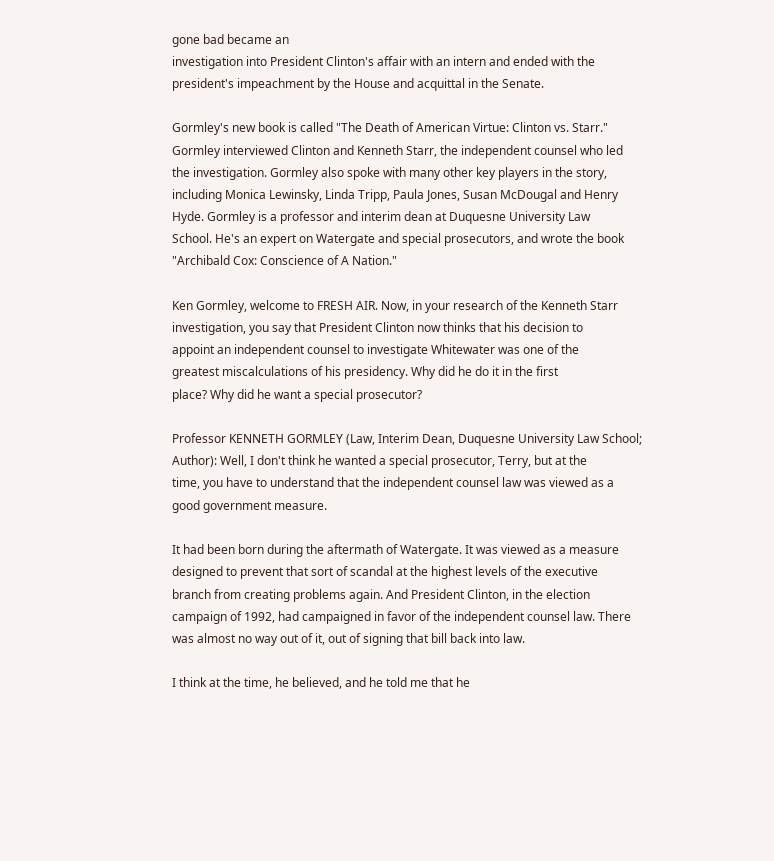gone bad became an
investigation into President Clinton's affair with an intern and ended with the
president's impeachment by the House and acquittal in the Senate.

Gormley's new book is called "The Death of American Virtue: Clinton vs. Starr."
Gormley interviewed Clinton and Kenneth Starr, the independent counsel who led
the investigation. Gormley also spoke with many other key players in the story,
including Monica Lewinsky, Linda Tripp, Paula Jones, Susan McDougal and Henry
Hyde. Gormley is a professor and interim dean at Duquesne University Law
School. He's an expert on Watergate and special prosecutors, and wrote the book
"Archibald Cox: Conscience of A Nation."

Ken Gormley, welcome to FRESH AIR. Now, in your research of the Kenneth Starr
investigation, you say that President Clinton now thinks that his decision to
appoint an independent counsel to investigate Whitewater was one of the
greatest miscalculations of his presidency. Why did he do it in the first
place? Why did he want a special prosecutor?

Professor KENNETH GORMLEY (Law, Interim Dean, Duquesne University Law School;
Author): Well, I don't think he wanted a special prosecutor, Terry, but at the
time, you have to understand that the independent counsel law was viewed as a
good government measure.

It had been born during the aftermath of Watergate. It was viewed as a measure
designed to prevent that sort of scandal at the highest levels of the executive
branch from creating problems again. And President Clinton, in the election
campaign of 1992, had campaigned in favor of the independent counsel law. There
was almost no way out of it, out of signing that bill back into law.

I think at the time, he believed, and he told me that he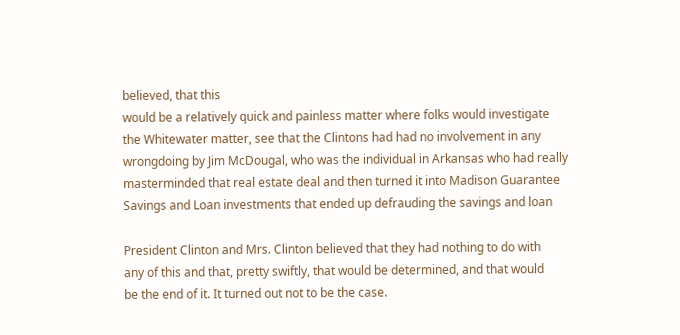believed, that this
would be a relatively quick and painless matter where folks would investigate
the Whitewater matter, see that the Clintons had had no involvement in any
wrongdoing by Jim McDougal, who was the individual in Arkansas who had really
masterminded that real estate deal and then turned it into Madison Guarantee
Savings and Loan investments that ended up defrauding the savings and loan

President Clinton and Mrs. Clinton believed that they had nothing to do with
any of this and that, pretty swiftly, that would be determined, and that would
be the end of it. It turned out not to be the case.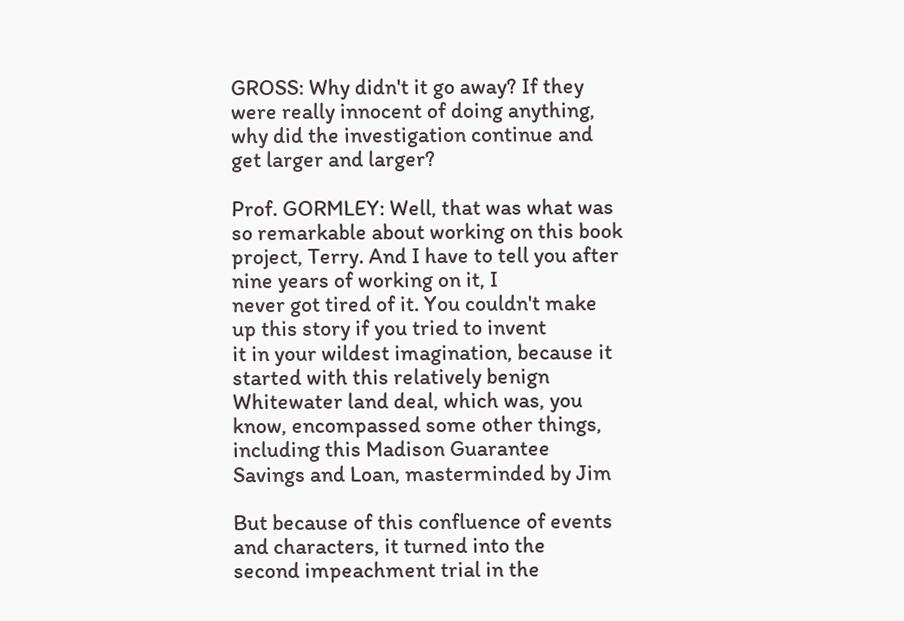GROSS: Why didn't it go away? If they were really innocent of doing anything,
why did the investigation continue and get larger and larger?

Prof. GORMLEY: Well, that was what was so remarkable about working on this book
project, Terry. And I have to tell you after nine years of working on it, I
never got tired of it. You couldn't make up this story if you tried to invent
it in your wildest imagination, because it started with this relatively benign
Whitewater land deal, which was, you know, encompassed some other things,
including this Madison Guarantee Savings and Loan, masterminded by Jim

But because of this confluence of events and characters, it turned into the
second impeachment trial in the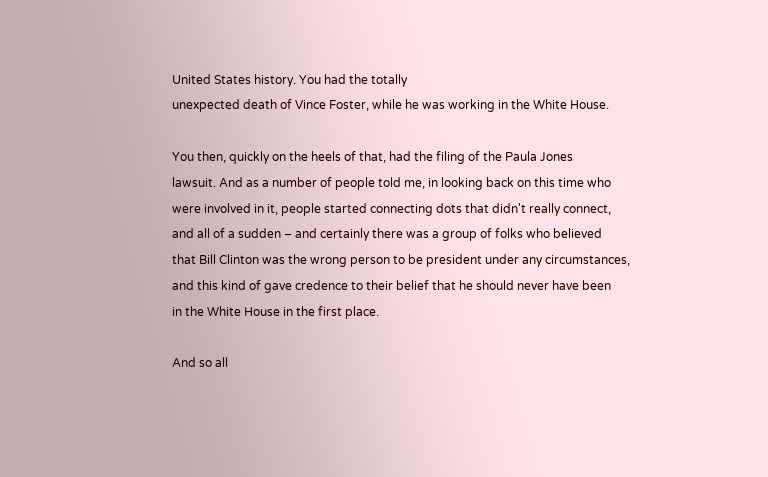United States history. You had the totally
unexpected death of Vince Foster, while he was working in the White House.

You then, quickly on the heels of that, had the filing of the Paula Jones
lawsuit. And as a number of people told me, in looking back on this time who
were involved in it, people started connecting dots that didn't really connect,
and all of a sudden – and certainly there was a group of folks who believed
that Bill Clinton was the wrong person to be president under any circumstances,
and this kind of gave credence to their belief that he should never have been
in the White House in the first place.

And so all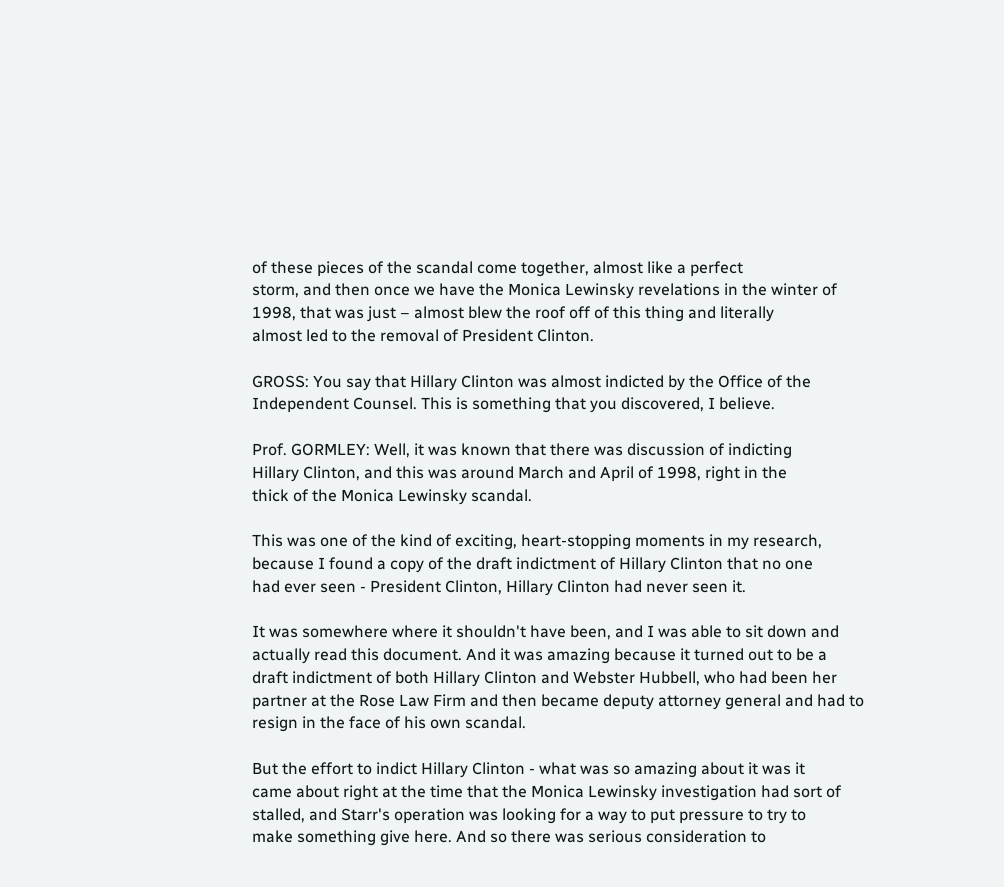of these pieces of the scandal come together, almost like a perfect
storm, and then once we have the Monica Lewinsky revelations in the winter of
1998, that was just – almost blew the roof off of this thing and literally
almost led to the removal of President Clinton.

GROSS: You say that Hillary Clinton was almost indicted by the Office of the
Independent Counsel. This is something that you discovered, I believe.

Prof. GORMLEY: Well, it was known that there was discussion of indicting
Hillary Clinton, and this was around March and April of 1998, right in the
thick of the Monica Lewinsky scandal.

This was one of the kind of exciting, heart-stopping moments in my research,
because I found a copy of the draft indictment of Hillary Clinton that no one
had ever seen - President Clinton, Hillary Clinton had never seen it.

It was somewhere where it shouldn't have been, and I was able to sit down and
actually read this document. And it was amazing because it turned out to be a
draft indictment of both Hillary Clinton and Webster Hubbell, who had been her
partner at the Rose Law Firm and then became deputy attorney general and had to
resign in the face of his own scandal.

But the effort to indict Hillary Clinton - what was so amazing about it was it
came about right at the time that the Monica Lewinsky investigation had sort of
stalled, and Starr's operation was looking for a way to put pressure to try to
make something give here. And so there was serious consideration to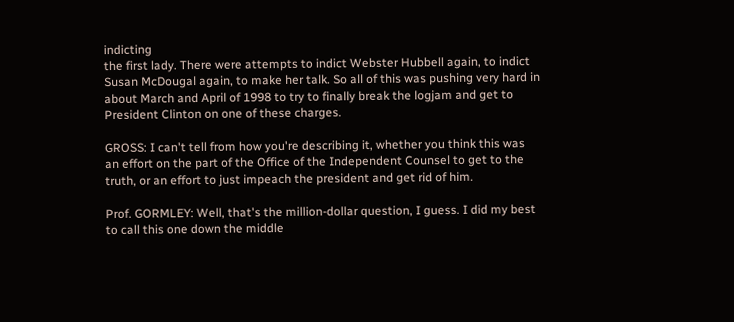indicting
the first lady. There were attempts to indict Webster Hubbell again, to indict
Susan McDougal again, to make her talk. So all of this was pushing very hard in
about March and April of 1998 to try to finally break the logjam and get to
President Clinton on one of these charges.

GROSS: I can't tell from how you're describing it, whether you think this was
an effort on the part of the Office of the Independent Counsel to get to the
truth, or an effort to just impeach the president and get rid of him.

Prof. GORMLEY: Well, that's the million-dollar question, I guess. I did my best
to call this one down the middle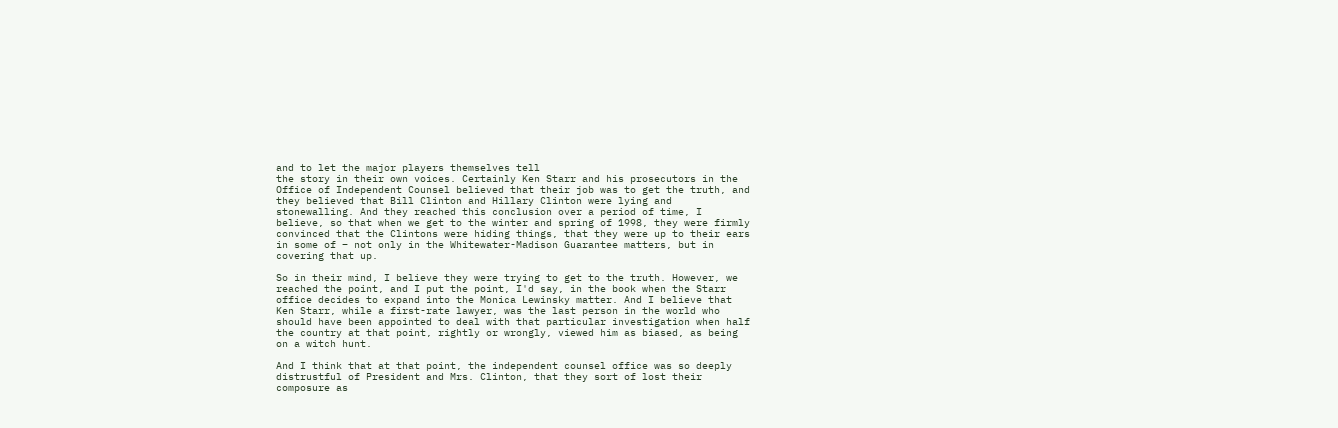and to let the major players themselves tell
the story in their own voices. Certainly Ken Starr and his prosecutors in the
Office of Independent Counsel believed that their job was to get the truth, and
they believed that Bill Clinton and Hillary Clinton were lying and
stonewalling. And they reached this conclusion over a period of time, I
believe, so that when we get to the winter and spring of 1998, they were firmly
convinced that the Clintons were hiding things, that they were up to their ears
in some of – not only in the Whitewater-Madison Guarantee matters, but in
covering that up.

So in their mind, I believe they were trying to get to the truth. However, we
reached the point, and I put the point, I'd say, in the book when the Starr
office decides to expand into the Monica Lewinsky matter. And I believe that
Ken Starr, while a first-rate lawyer, was the last person in the world who
should have been appointed to deal with that particular investigation when half
the country at that point, rightly or wrongly, viewed him as biased, as being
on a witch hunt.

And I think that at that point, the independent counsel office was so deeply
distrustful of President and Mrs. Clinton, that they sort of lost their
composure as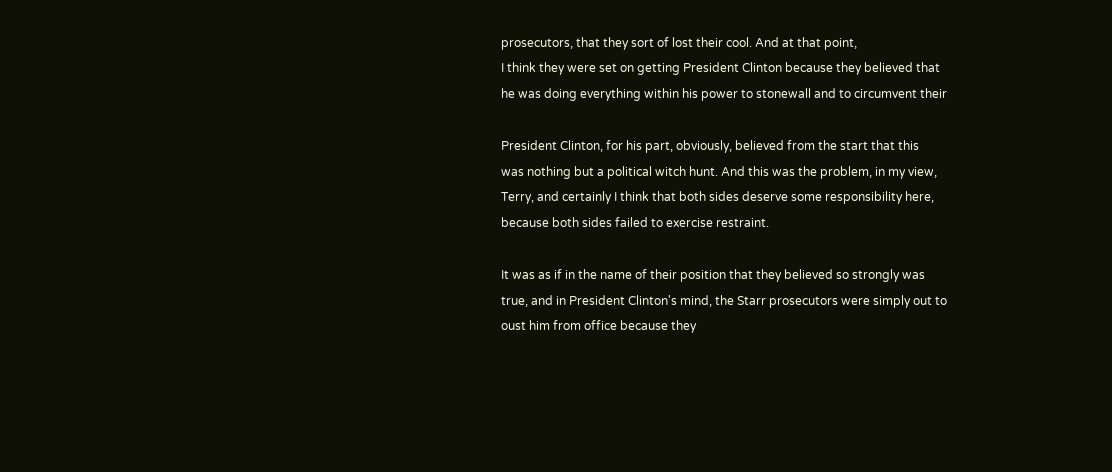prosecutors, that they sort of lost their cool. And at that point,
I think they were set on getting President Clinton because they believed that
he was doing everything within his power to stonewall and to circumvent their

President Clinton, for his part, obviously, believed from the start that this
was nothing but a political witch hunt. And this was the problem, in my view,
Terry, and certainly I think that both sides deserve some responsibility here,
because both sides failed to exercise restraint.

It was as if in the name of their position that they believed so strongly was
true, and in President Clinton's mind, the Starr prosecutors were simply out to
oust him from office because they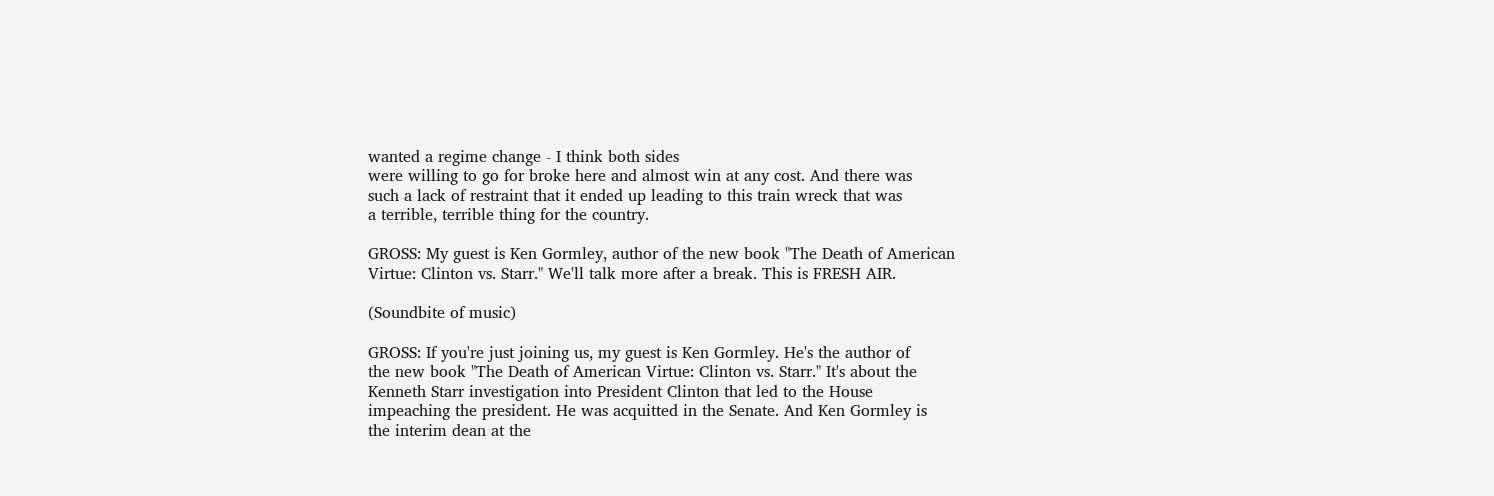wanted a regime change - I think both sides
were willing to go for broke here and almost win at any cost. And there was
such a lack of restraint that it ended up leading to this train wreck that was
a terrible, terrible thing for the country.

GROSS: My guest is Ken Gormley, author of the new book "The Death of American
Virtue: Clinton vs. Starr." We'll talk more after a break. This is FRESH AIR.

(Soundbite of music)

GROSS: If you're just joining us, my guest is Ken Gormley. He's the author of
the new book "The Death of American Virtue: Clinton vs. Starr." It's about the
Kenneth Starr investigation into President Clinton that led to the House
impeaching the president. He was acquitted in the Senate. And Ken Gormley is
the interim dean at the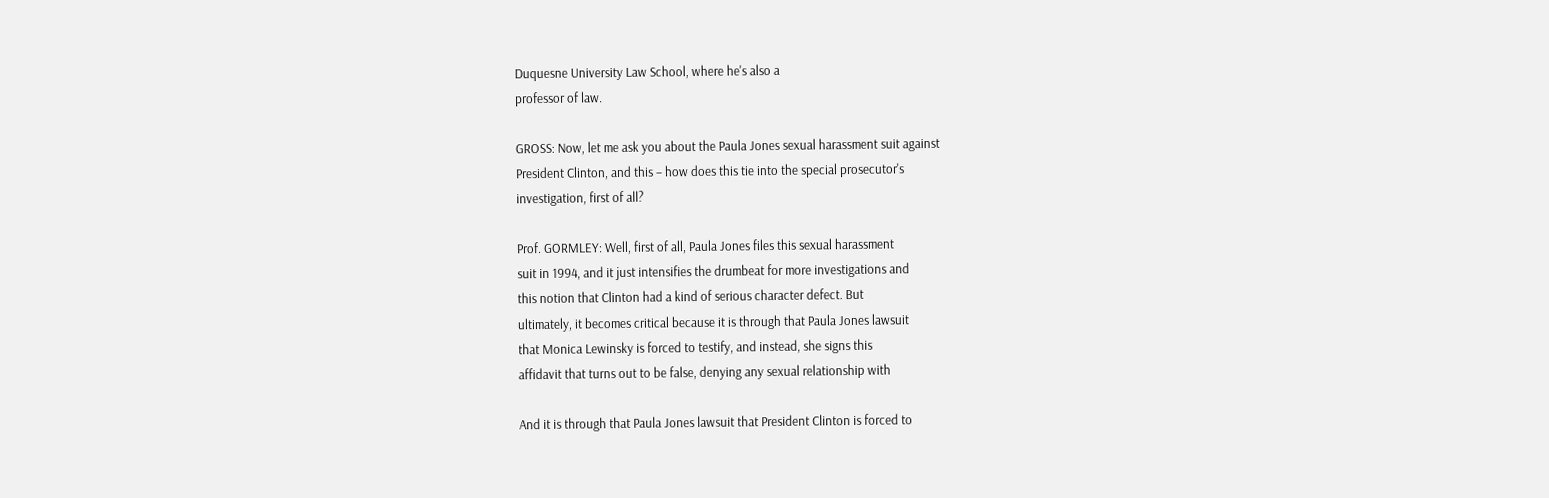Duquesne University Law School, where he's also a
professor of law.

GROSS: Now, let me ask you about the Paula Jones sexual harassment suit against
President Clinton, and this – how does this tie into the special prosecutor's
investigation, first of all?

Prof. GORMLEY: Well, first of all, Paula Jones files this sexual harassment
suit in 1994, and it just intensifies the drumbeat for more investigations and
this notion that Clinton had a kind of serious character defect. But
ultimately, it becomes critical because it is through that Paula Jones lawsuit
that Monica Lewinsky is forced to testify, and instead, she signs this
affidavit that turns out to be false, denying any sexual relationship with

And it is through that Paula Jones lawsuit that President Clinton is forced to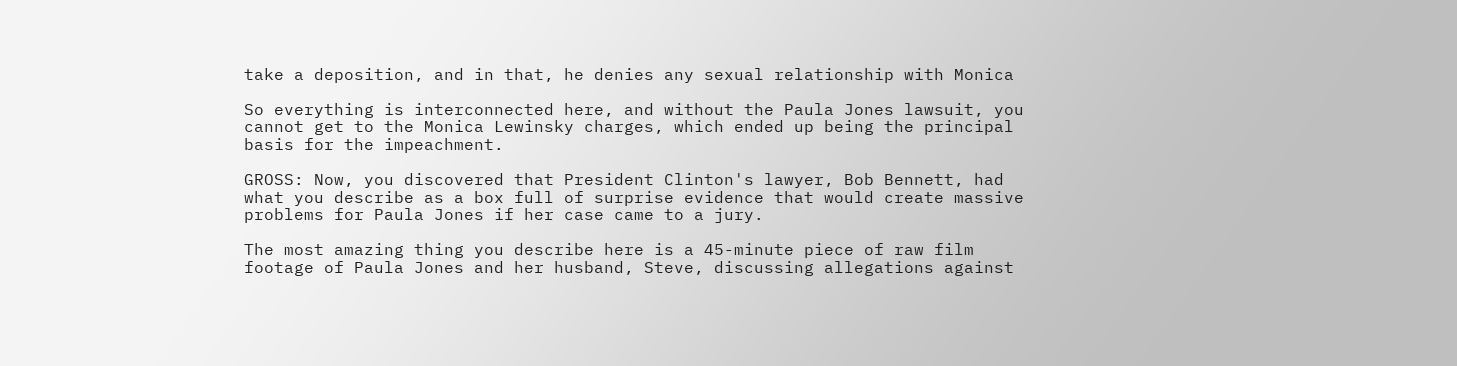take a deposition, and in that, he denies any sexual relationship with Monica

So everything is interconnected here, and without the Paula Jones lawsuit, you
cannot get to the Monica Lewinsky charges, which ended up being the principal
basis for the impeachment.

GROSS: Now, you discovered that President Clinton's lawyer, Bob Bennett, had
what you describe as a box full of surprise evidence that would create massive
problems for Paula Jones if her case came to a jury.

The most amazing thing you describe here is a 45-minute piece of raw film
footage of Paula Jones and her husband, Steve, discussing allegations against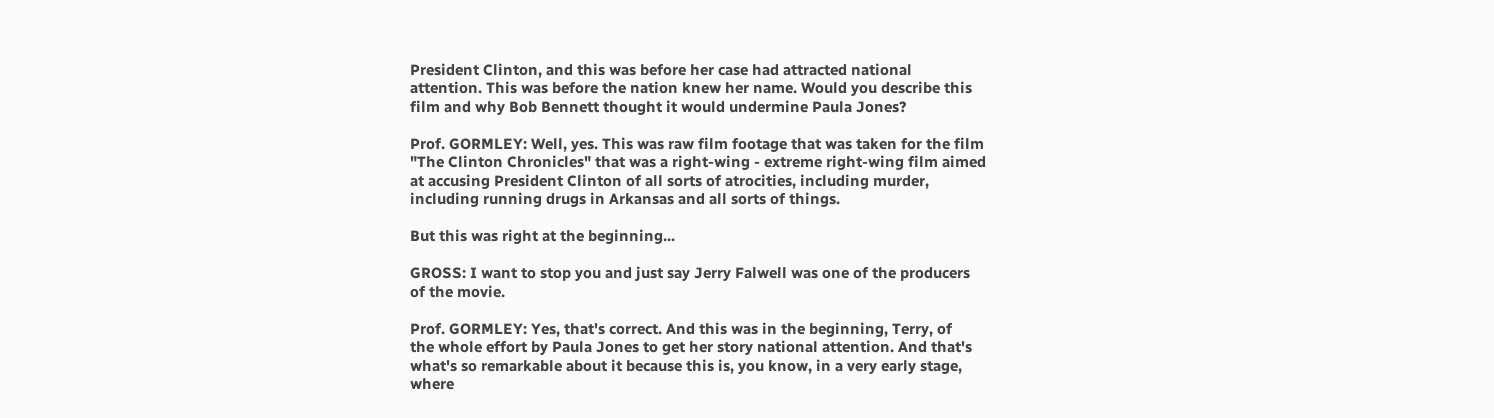President Clinton, and this was before her case had attracted national
attention. This was before the nation knew her name. Would you describe this
film and why Bob Bennett thought it would undermine Paula Jones?

Prof. GORMLEY: Well, yes. This was raw film footage that was taken for the film
"The Clinton Chronicles" that was a right-wing - extreme right-wing film aimed
at accusing President Clinton of all sorts of atrocities, including murder,
including running drugs in Arkansas and all sorts of things.

But this was right at the beginning...

GROSS: I want to stop you and just say Jerry Falwell was one of the producers
of the movie.

Prof. GORMLEY: Yes, that's correct. And this was in the beginning, Terry, of
the whole effort by Paula Jones to get her story national attention. And that's
what's so remarkable about it because this is, you know, in a very early stage,
where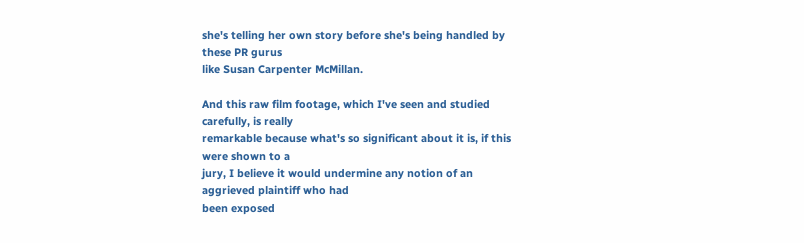she's telling her own story before she's being handled by these PR gurus
like Susan Carpenter McMillan.

And this raw film footage, which I've seen and studied carefully, is really
remarkable because what's so significant about it is, if this were shown to a
jury, I believe it would undermine any notion of an aggrieved plaintiff who had
been exposed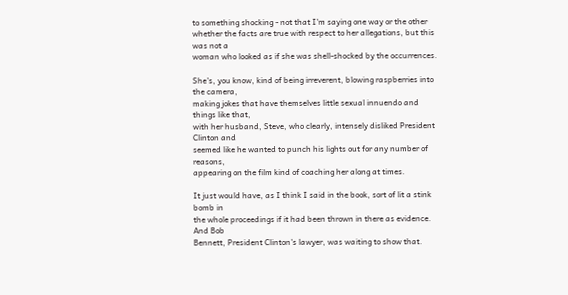to something shocking - not that I'm saying one way or the other
whether the facts are true with respect to her allegations, but this was not a
woman who looked as if she was shell-shocked by the occurrences.

She's, you know, kind of being irreverent, blowing raspberries into the camera,
making jokes that have themselves little sexual innuendo and things like that,
with her husband, Steve, who clearly, intensely disliked President Clinton and
seemed like he wanted to punch his lights out for any number of reasons,
appearing on the film kind of coaching her along at times.

It just would have, as I think I said in the book, sort of lit a stink bomb in
the whole proceedings if it had been thrown in there as evidence. And Bob
Bennett, President Clinton's lawyer, was waiting to show that.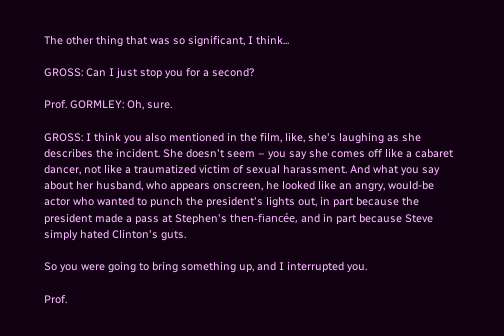The other thing that was so significant, I think...

GROSS: Can I just stop you for a second?

Prof. GORMLEY: Oh, sure.

GROSS: I think you also mentioned in the film, like, she's laughing as she
describes the incident. She doesn't seem – you say she comes off like a cabaret
dancer, not like a traumatized victim of sexual harassment. And what you say
about her husband, who appears onscreen, he looked like an angry, would-be
actor who wanted to punch the president's lights out, in part because the
president made a pass at Stephen's then-fiancée, and in part because Steve
simply hated Clinton's guts.

So you were going to bring something up, and I interrupted you.

Prof.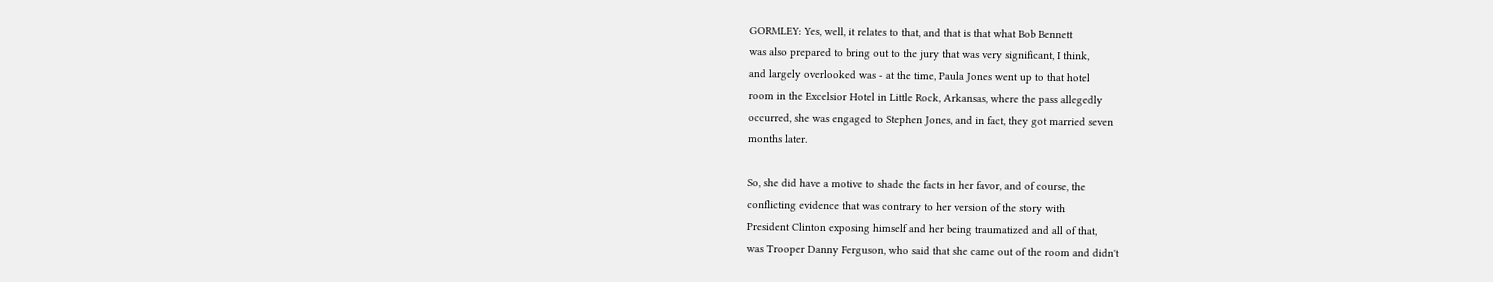GORMLEY: Yes, well, it relates to that, and that is that what Bob Bennett
was also prepared to bring out to the jury that was very significant, I think,
and largely overlooked was - at the time, Paula Jones went up to that hotel
room in the Excelsior Hotel in Little Rock, Arkansas, where the pass allegedly
occurred, she was engaged to Stephen Jones, and in fact, they got married seven
months later.

So, she did have a motive to shade the facts in her favor, and of course, the
conflicting evidence that was contrary to her version of the story with
President Clinton exposing himself and her being traumatized and all of that,
was Trooper Danny Ferguson, who said that she came out of the room and didn't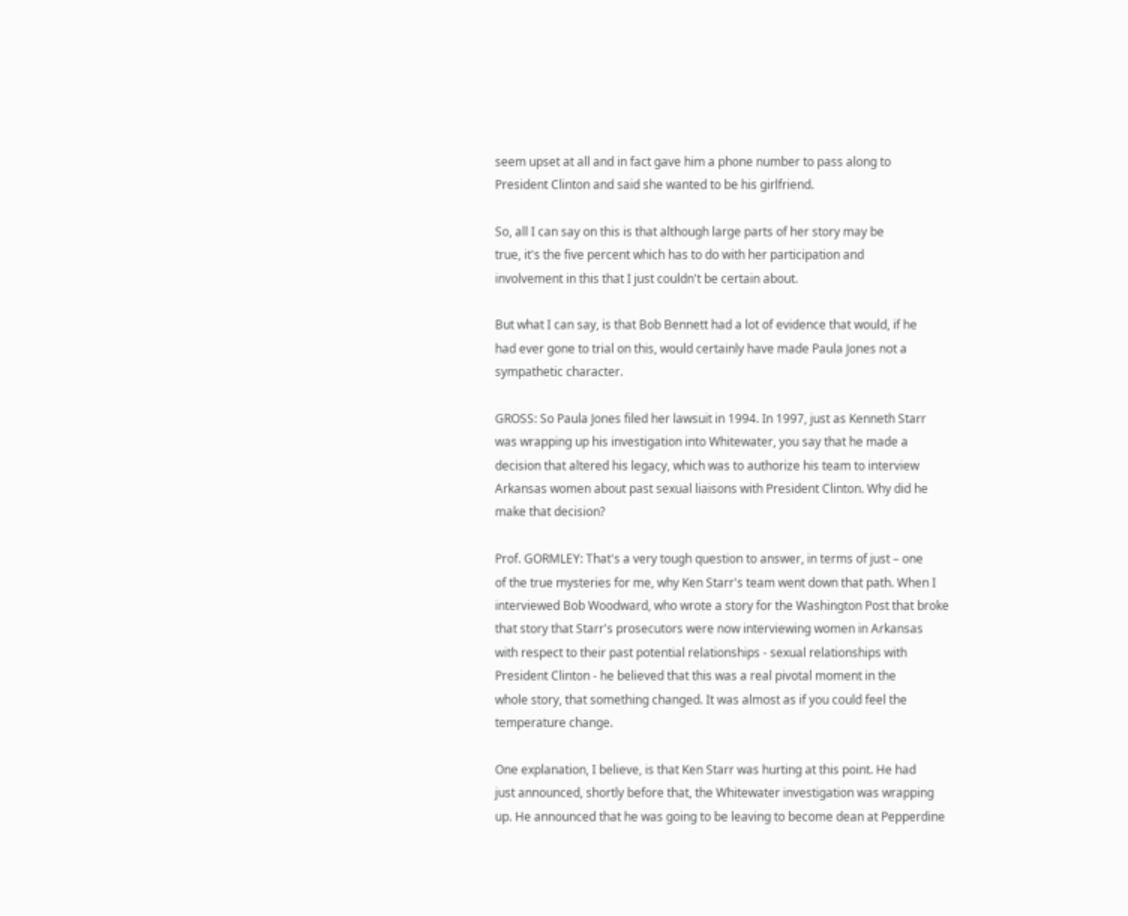seem upset at all and in fact gave him a phone number to pass along to
President Clinton and said she wanted to be his girlfriend.

So, all I can say on this is that although large parts of her story may be
true, it's the five percent which has to do with her participation and
involvement in this that I just couldn't be certain about.

But what I can say, is that Bob Bennett had a lot of evidence that would, if he
had ever gone to trial on this, would certainly have made Paula Jones not a
sympathetic character.

GROSS: So Paula Jones filed her lawsuit in 1994. In 1997, just as Kenneth Starr
was wrapping up his investigation into Whitewater, you say that he made a
decision that altered his legacy, which was to authorize his team to interview
Arkansas women about past sexual liaisons with President Clinton. Why did he
make that decision?

Prof. GORMLEY: That's a very tough question to answer, in terms of just – one
of the true mysteries for me, why Ken Starr's team went down that path. When I
interviewed Bob Woodward, who wrote a story for the Washington Post that broke
that story that Starr's prosecutors were now interviewing women in Arkansas
with respect to their past potential relationships - sexual relationships with
President Clinton - he believed that this was a real pivotal moment in the
whole story, that something changed. It was almost as if you could feel the
temperature change.

One explanation, I believe, is that Ken Starr was hurting at this point. He had
just announced, shortly before that, the Whitewater investigation was wrapping
up. He announced that he was going to be leaving to become dean at Pepperdine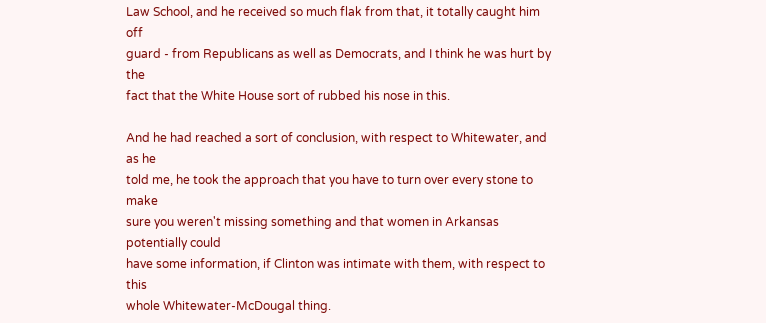Law School, and he received so much flak from that, it totally caught him off
guard - from Republicans as well as Democrats, and I think he was hurt by the
fact that the White House sort of rubbed his nose in this.

And he had reached a sort of conclusion, with respect to Whitewater, and as he
told me, he took the approach that you have to turn over every stone to make
sure you weren't missing something and that women in Arkansas potentially could
have some information, if Clinton was intimate with them, with respect to this
whole Whitewater-McDougal thing.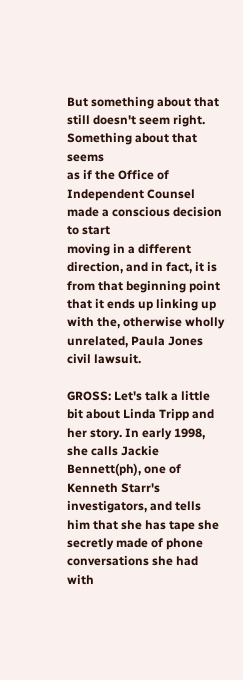But something about that still doesn't seem right. Something about that seems
as if the Office of Independent Counsel made a conscious decision to start
moving in a different direction, and in fact, it is from that beginning point
that it ends up linking up with the, otherwise wholly unrelated, Paula Jones
civil lawsuit.

GROSS: Let's talk a little bit about Linda Tripp and her story. In early 1998,
she calls Jackie Bennett(ph), one of Kenneth Starr's investigators, and tells
him that she has tape she secretly made of phone conversations she had with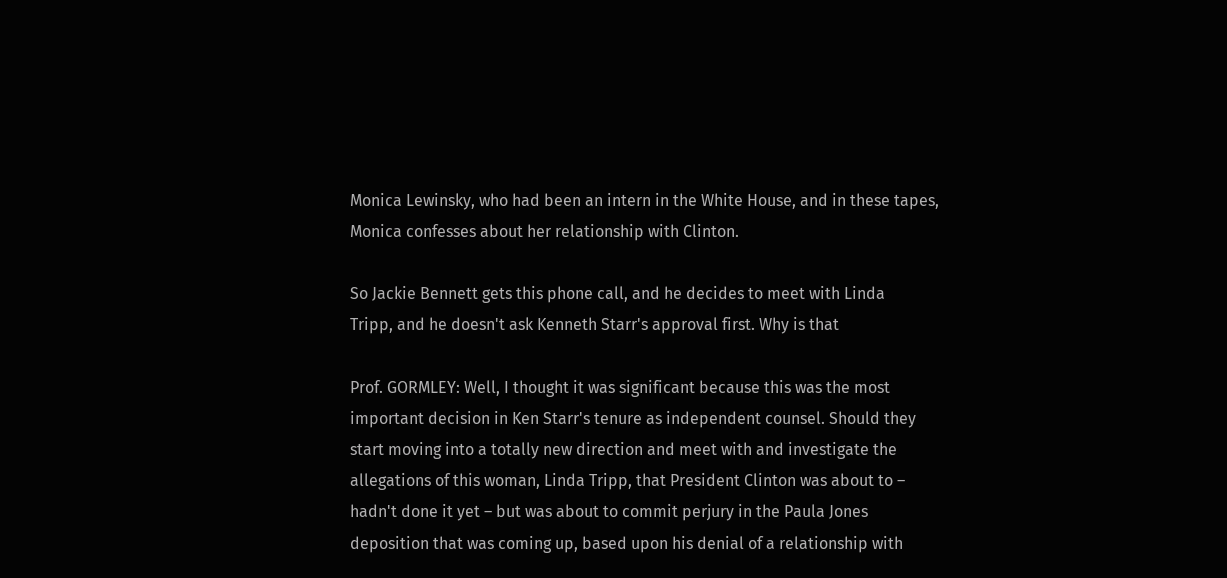Monica Lewinsky, who had been an intern in the White House, and in these tapes,
Monica confesses about her relationship with Clinton.

So Jackie Bennett gets this phone call, and he decides to meet with Linda
Tripp, and he doesn't ask Kenneth Starr's approval first. Why is that

Prof. GORMLEY: Well, I thought it was significant because this was the most
important decision in Ken Starr's tenure as independent counsel. Should they
start moving into a totally new direction and meet with and investigate the
allegations of this woman, Linda Tripp, that President Clinton was about to –
hadn't done it yet – but was about to commit perjury in the Paula Jones
deposition that was coming up, based upon his denial of a relationship with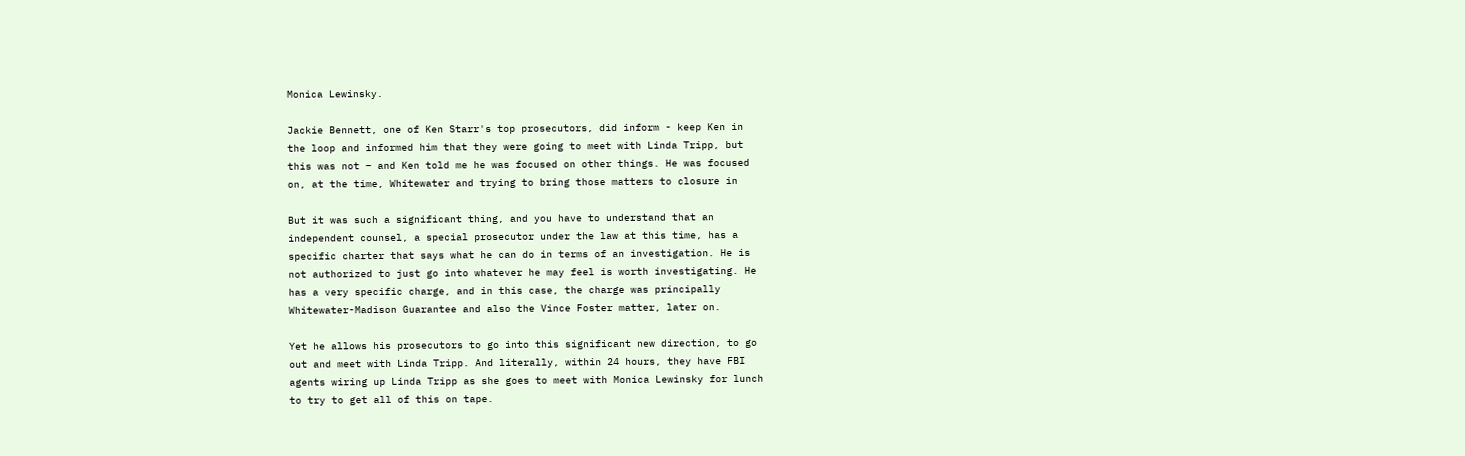Monica Lewinsky.

Jackie Bennett, one of Ken Starr's top prosecutors, did inform - keep Ken in
the loop and informed him that they were going to meet with Linda Tripp, but
this was not – and Ken told me he was focused on other things. He was focused
on, at the time, Whitewater and trying to bring those matters to closure in

But it was such a significant thing, and you have to understand that an
independent counsel, a special prosecutor under the law at this time, has a
specific charter that says what he can do in terms of an investigation. He is
not authorized to just go into whatever he may feel is worth investigating. He
has a very specific charge, and in this case, the charge was principally
Whitewater-Madison Guarantee and also the Vince Foster matter, later on.

Yet he allows his prosecutors to go into this significant new direction, to go
out and meet with Linda Tripp. And literally, within 24 hours, they have FBI
agents wiring up Linda Tripp as she goes to meet with Monica Lewinsky for lunch
to try to get all of this on tape.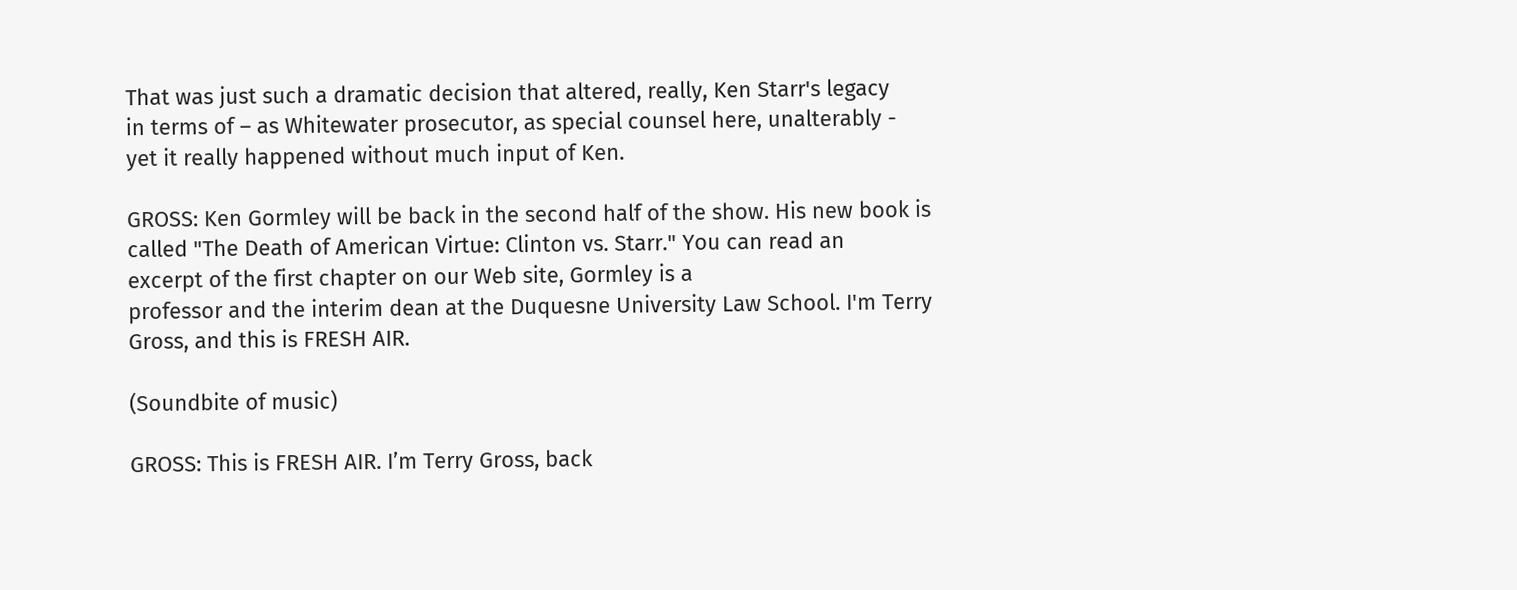That was just such a dramatic decision that altered, really, Ken Starr's legacy
in terms of – as Whitewater prosecutor, as special counsel here, unalterably -
yet it really happened without much input of Ken.

GROSS: Ken Gormley will be back in the second half of the show. His new book is
called "The Death of American Virtue: Clinton vs. Starr." You can read an
excerpt of the first chapter on our Web site, Gormley is a
professor and the interim dean at the Duquesne University Law School. I'm Terry
Gross, and this is FRESH AIR.

(Soundbite of music)

GROSS: This is FRESH AIR. I’m Terry Gross, back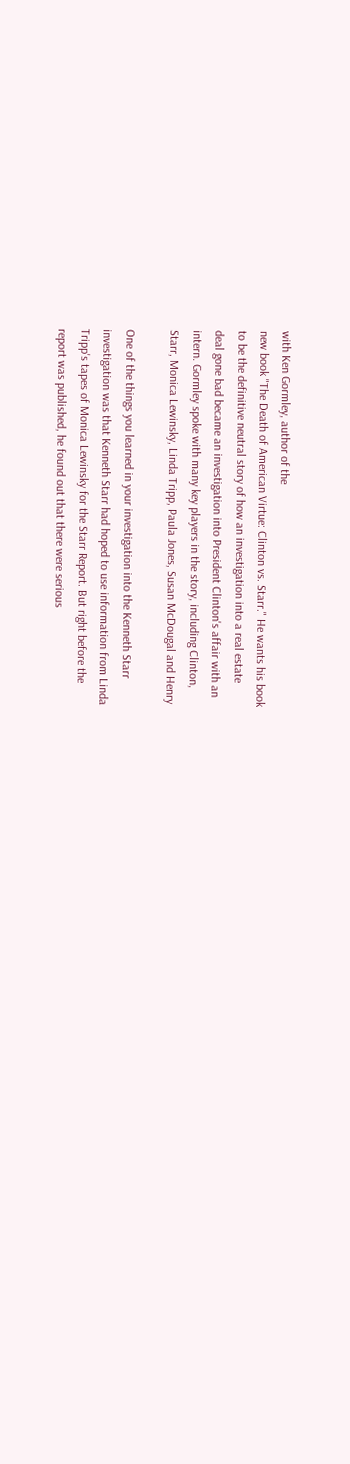with Ken Gormley, author of the
new book "The Death of American Virtue: Clinton vs. Starr." He wants his book
to be the definitive neutral story of how an investigation into a real estate
deal gone bad became an investigation into President Clinton's affair with an
intern. Gormley spoke with many key players in the story, including Clinton,
Starr, Monica Lewinsky, Linda Tripp, Paula Jones, Susan McDougal and Henry

One of the things you learned in your investigation into the Kenneth Starr
investigation was that Kenneth Starr had hoped to use information from Linda
Tripp's tapes of Monica Lewinsky for the Starr Report. But right before the
report was published, he found out that there were serious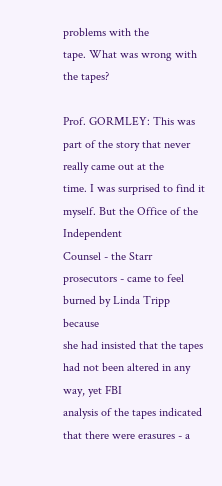problems with the
tape. What was wrong with the tapes?

Prof. GORMLEY: This was part of the story that never really came out at the
time. I was surprised to find it myself. But the Office of the Independent
Counsel - the Starr prosecutors - came to feel burned by Linda Tripp because
she had insisted that the tapes had not been altered in any way, yet FBI
analysis of the tapes indicated that there were erasures - a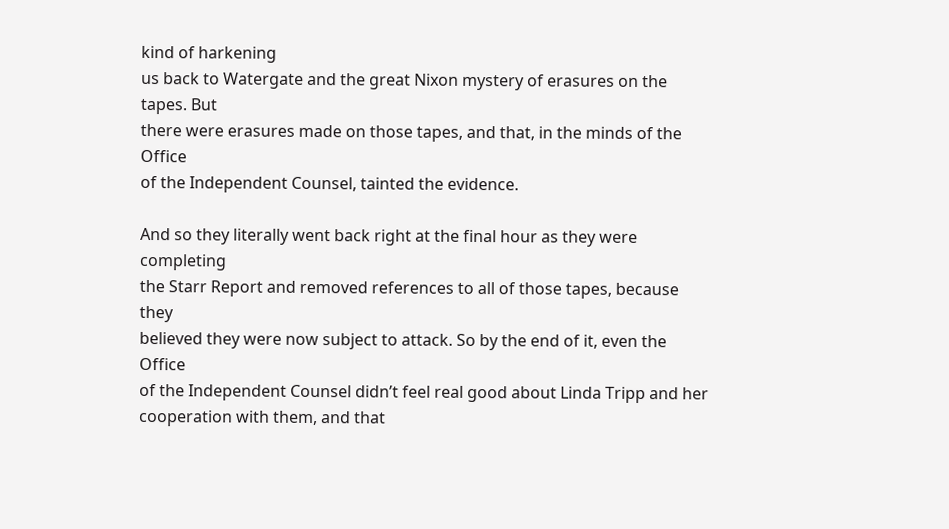kind of harkening
us back to Watergate and the great Nixon mystery of erasures on the tapes. But
there were erasures made on those tapes, and that, in the minds of the Office
of the Independent Counsel, tainted the evidence.

And so they literally went back right at the final hour as they were completing
the Starr Report and removed references to all of those tapes, because they
believed they were now subject to attack. So by the end of it, even the Office
of the Independent Counsel didn’t feel real good about Linda Tripp and her
cooperation with them, and that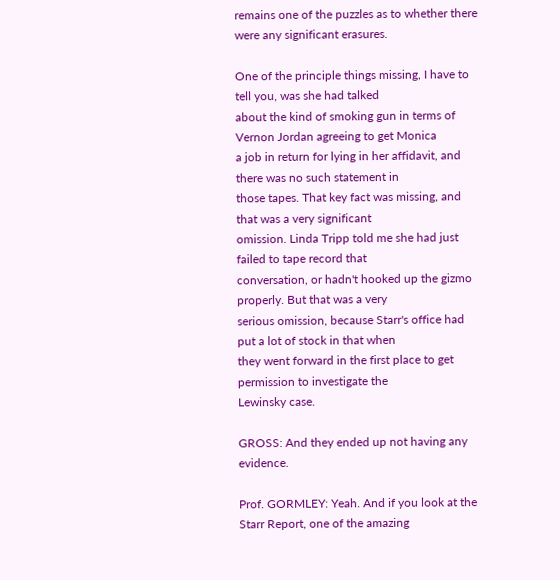remains one of the puzzles as to whether there
were any significant erasures.

One of the principle things missing, I have to tell you, was she had talked
about the kind of smoking gun in terms of Vernon Jordan agreeing to get Monica
a job in return for lying in her affidavit, and there was no such statement in
those tapes. That key fact was missing, and that was a very significant
omission. Linda Tripp told me she had just failed to tape record that
conversation, or hadn't hooked up the gizmo properly. But that was a very
serious omission, because Starr's office had put a lot of stock in that when
they went forward in the first place to get permission to investigate the
Lewinsky case.

GROSS: And they ended up not having any evidence.

Prof. GORMLEY: Yeah. And if you look at the Starr Report, one of the amazing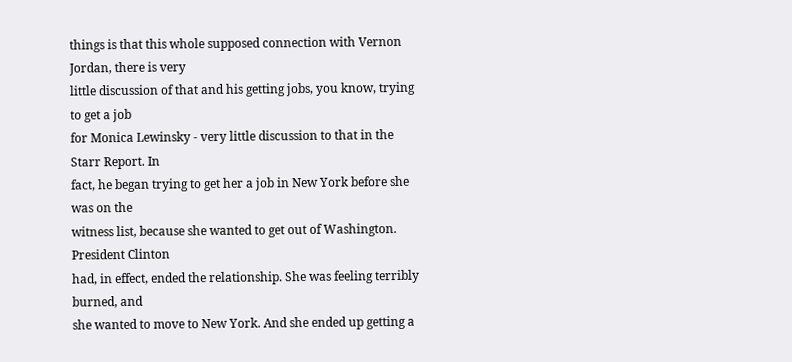things is that this whole supposed connection with Vernon Jordan, there is very
little discussion of that and his getting jobs, you know, trying to get a job
for Monica Lewinsky - very little discussion to that in the Starr Report. In
fact, he began trying to get her a job in New York before she was on the
witness list, because she wanted to get out of Washington. President Clinton
had, in effect, ended the relationship. She was feeling terribly burned, and
she wanted to move to New York. And she ended up getting a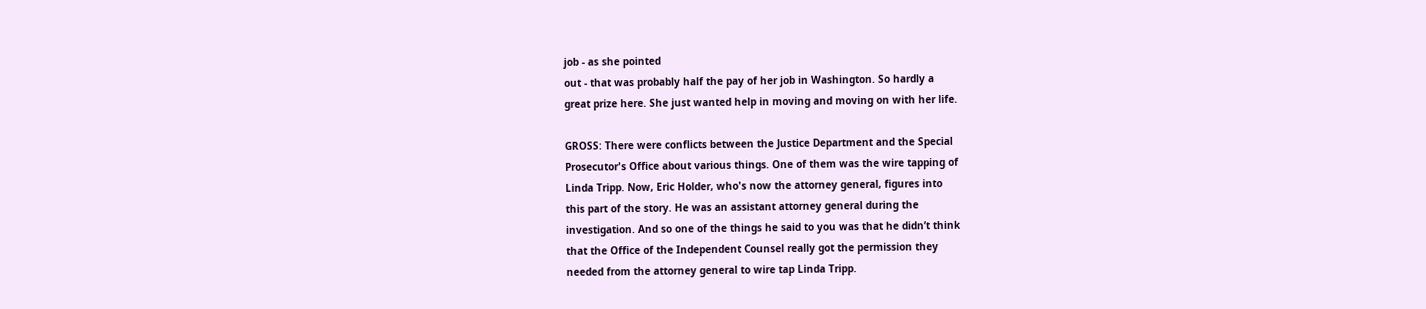job - as she pointed
out - that was probably half the pay of her job in Washington. So hardly a
great prize here. She just wanted help in moving and moving on with her life.

GROSS: There were conflicts between the Justice Department and the Special
Prosecutor's Office about various things. One of them was the wire tapping of
Linda Tripp. Now, Eric Holder, who's now the attorney general, figures into
this part of the story. He was an assistant attorney general during the
investigation. And so one of the things he said to you was that he didn’t think
that the Office of the Independent Counsel really got the permission they
needed from the attorney general to wire tap Linda Tripp.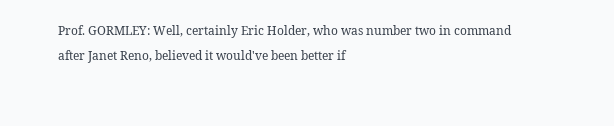Prof. GORMLEY: Well, certainly Eric Holder, who was number two in command
after Janet Reno, believed it would've been better if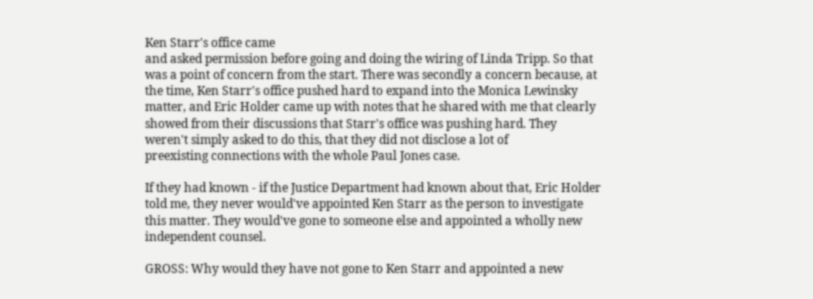Ken Starr's office came
and asked permission before going and doing the wiring of Linda Tripp. So that
was a point of concern from the start. There was secondly a concern because, at
the time, Ken Starr's office pushed hard to expand into the Monica Lewinsky
matter, and Eric Holder came up with notes that he shared with me that clearly
showed from their discussions that Starr's office was pushing hard. They
weren't simply asked to do this, that they did not disclose a lot of
preexisting connections with the whole Paul Jones case.

If they had known - if the Justice Department had known about that, Eric Holder
told me, they never would've appointed Ken Starr as the person to investigate
this matter. They would've gone to someone else and appointed a wholly new
independent counsel.

GROSS: Why would they have not gone to Ken Starr and appointed a new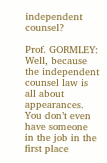independent counsel?

Prof. GORMLEY: Well, because the independent counsel law is all about
appearances. You don’t even have someone in the job in the first place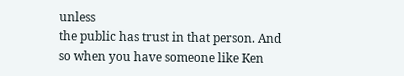unless
the public has trust in that person. And so when you have someone like Ken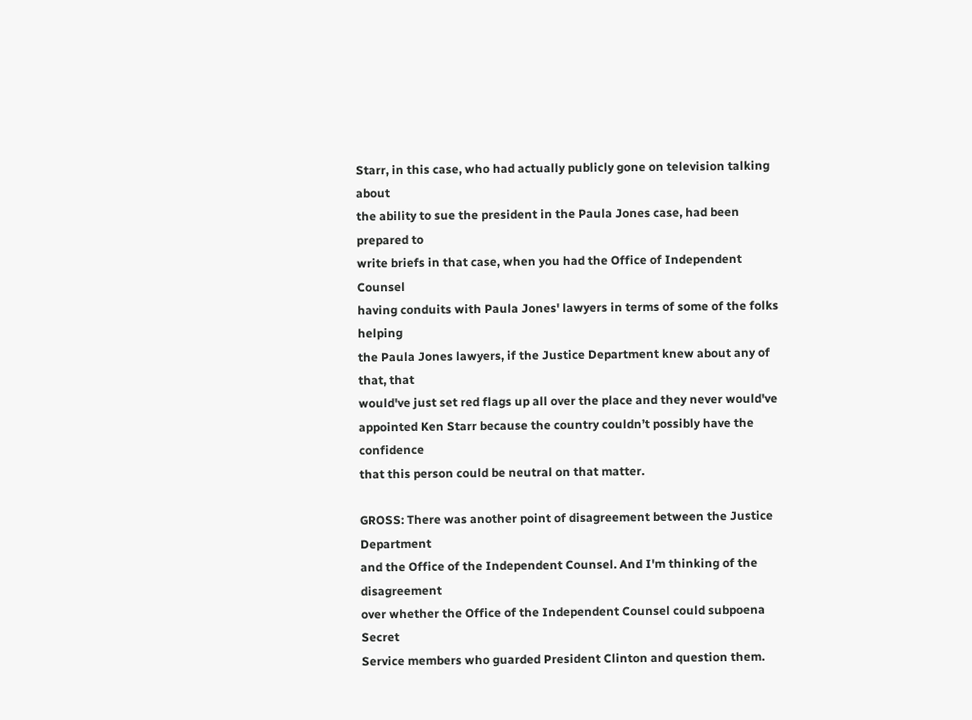Starr, in this case, who had actually publicly gone on television talking about
the ability to sue the president in the Paula Jones case, had been prepared to
write briefs in that case, when you had the Office of Independent Counsel
having conduits with Paula Jones' lawyers in terms of some of the folks helping
the Paula Jones lawyers, if the Justice Department knew about any of that, that
would've just set red flags up all over the place and they never would've
appointed Ken Starr because the country couldn’t possibly have the confidence
that this person could be neutral on that matter.

GROSS: There was another point of disagreement between the Justice Department
and the Office of the Independent Counsel. And I'm thinking of the disagreement
over whether the Office of the Independent Counsel could subpoena Secret
Service members who guarded President Clinton and question them.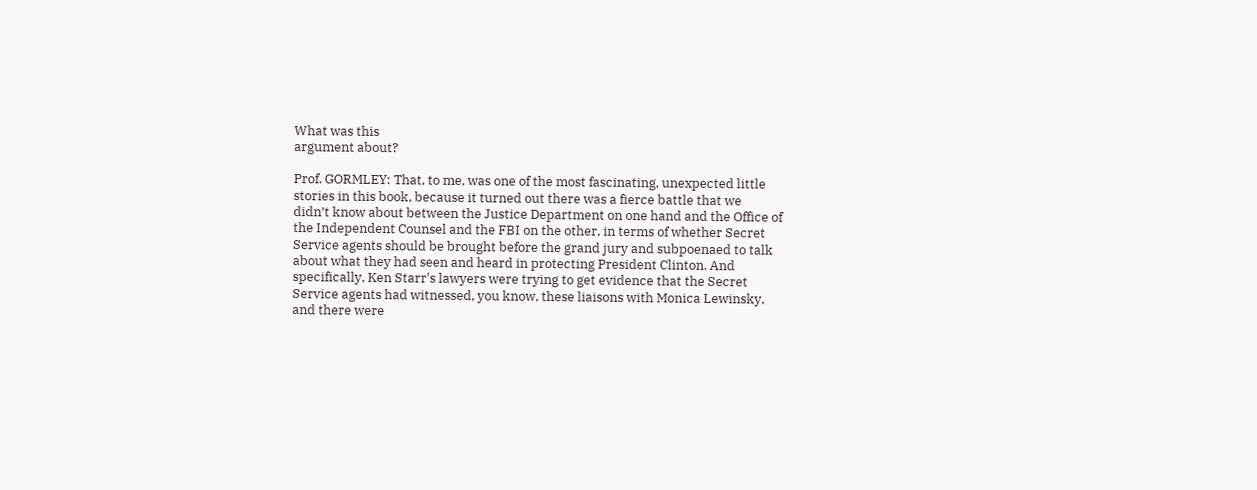What was this
argument about?

Prof. GORMLEY: That, to me, was one of the most fascinating, unexpected little
stories in this book, because it turned out there was a fierce battle that we
didn’t know about between the Justice Department on one hand and the Office of
the Independent Counsel and the FBI on the other, in terms of whether Secret
Service agents should be brought before the grand jury and subpoenaed to talk
about what they had seen and heard in protecting President Clinton. And
specifically, Ken Starr's lawyers were trying to get evidence that the Secret
Service agents had witnessed, you know, these liaisons with Monica Lewinsky,
and there were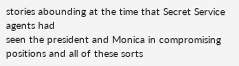stories abounding at the time that Secret Service agents had
seen the president and Monica in compromising positions and all of these sorts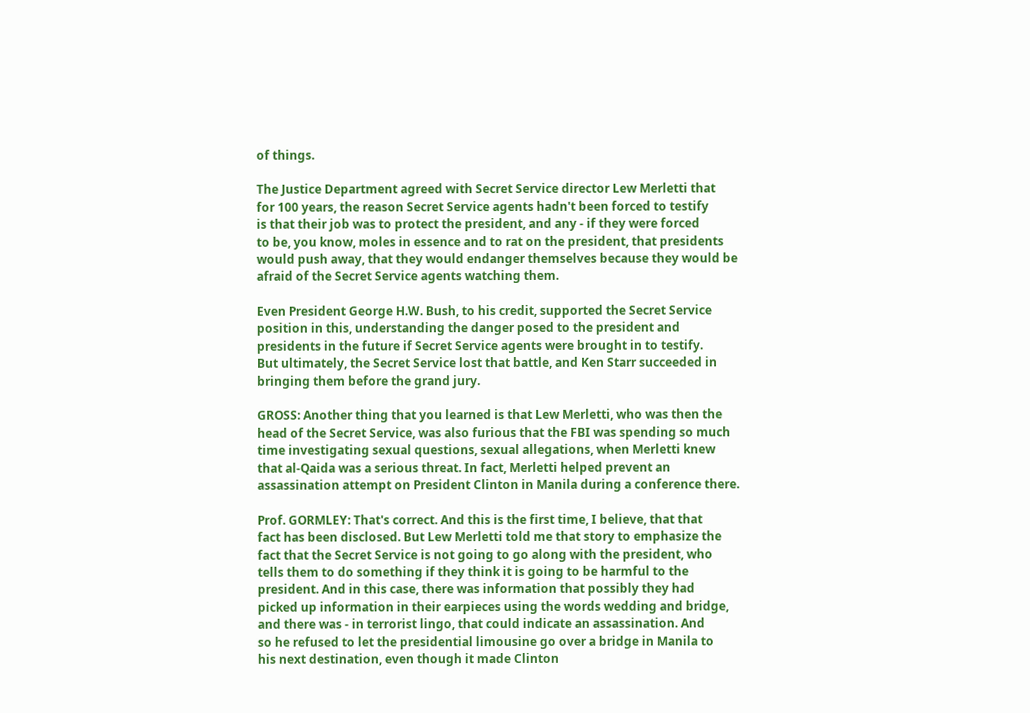of things.

The Justice Department agreed with Secret Service director Lew Merletti that
for 100 years, the reason Secret Service agents hadn't been forced to testify
is that their job was to protect the president, and any - if they were forced
to be, you know, moles in essence and to rat on the president, that presidents
would push away, that they would endanger themselves because they would be
afraid of the Secret Service agents watching them.

Even President George H.W. Bush, to his credit, supported the Secret Service
position in this, understanding the danger posed to the president and
presidents in the future if Secret Service agents were brought in to testify.
But ultimately, the Secret Service lost that battle, and Ken Starr succeeded in
bringing them before the grand jury.

GROSS: Another thing that you learned is that Lew Merletti, who was then the
head of the Secret Service, was also furious that the FBI was spending so much
time investigating sexual questions, sexual allegations, when Merletti knew
that al-Qaida was a serious threat. In fact, Merletti helped prevent an
assassination attempt on President Clinton in Manila during a conference there.

Prof. GORMLEY: That's correct. And this is the first time, I believe, that that
fact has been disclosed. But Lew Merletti told me that story to emphasize the
fact that the Secret Service is not going to go along with the president, who
tells them to do something if they think it is going to be harmful to the
president. And in this case, there was information that possibly they had
picked up information in their earpieces using the words wedding and bridge,
and there was - in terrorist lingo, that could indicate an assassination. And
so he refused to let the presidential limousine go over a bridge in Manila to
his next destination, even though it made Clinton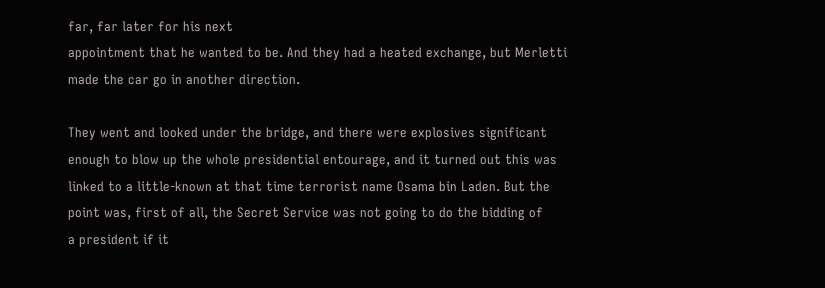far, far later for his next
appointment that he wanted to be. And they had a heated exchange, but Merletti
made the car go in another direction.

They went and looked under the bridge, and there were explosives significant
enough to blow up the whole presidential entourage, and it turned out this was
linked to a little-known at that time terrorist name Osama bin Laden. But the
point was, first of all, the Secret Service was not going to do the bidding of
a president if it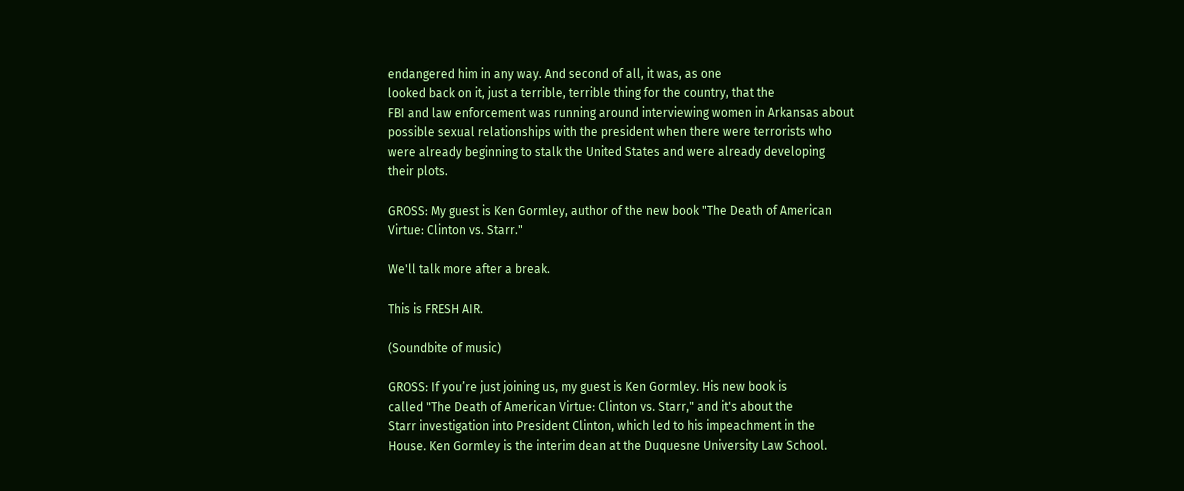endangered him in any way. And second of all, it was, as one
looked back on it, just a terrible, terrible thing for the country, that the
FBI and law enforcement was running around interviewing women in Arkansas about
possible sexual relationships with the president when there were terrorists who
were already beginning to stalk the United States and were already developing
their plots.

GROSS: My guest is Ken Gormley, author of the new book "The Death of American
Virtue: Clinton vs. Starr."

We'll talk more after a break.

This is FRESH AIR.

(Soundbite of music)

GROSS: If you’re just joining us, my guest is Ken Gormley. His new book is
called "The Death of American Virtue: Clinton vs. Starr," and it's about the
Starr investigation into President Clinton, which led to his impeachment in the
House. Ken Gormley is the interim dean at the Duquesne University Law School.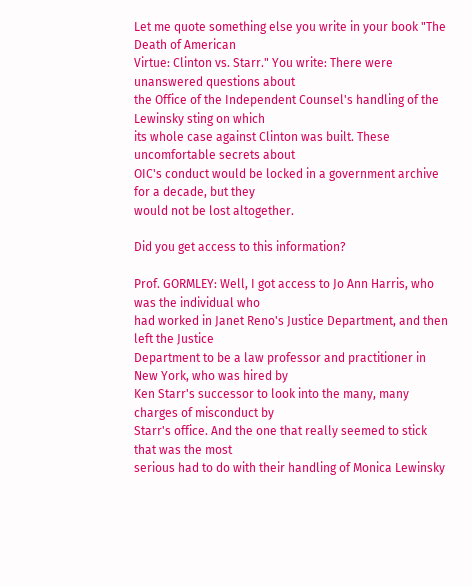Let me quote something else you write in your book "The Death of American
Virtue: Clinton vs. Starr." You write: There were unanswered questions about
the Office of the Independent Counsel's handling of the Lewinsky sting on which
its whole case against Clinton was built. These uncomfortable secrets about
OIC's conduct would be locked in a government archive for a decade, but they
would not be lost altogether.

Did you get access to this information?

Prof. GORMLEY: Well, I got access to Jo Ann Harris, who was the individual who
had worked in Janet Reno's Justice Department, and then left the Justice
Department to be a law professor and practitioner in New York, who was hired by
Ken Starr's successor to look into the many, many charges of misconduct by
Starr's office. And the one that really seemed to stick that was the most
serious had to do with their handling of Monica Lewinsky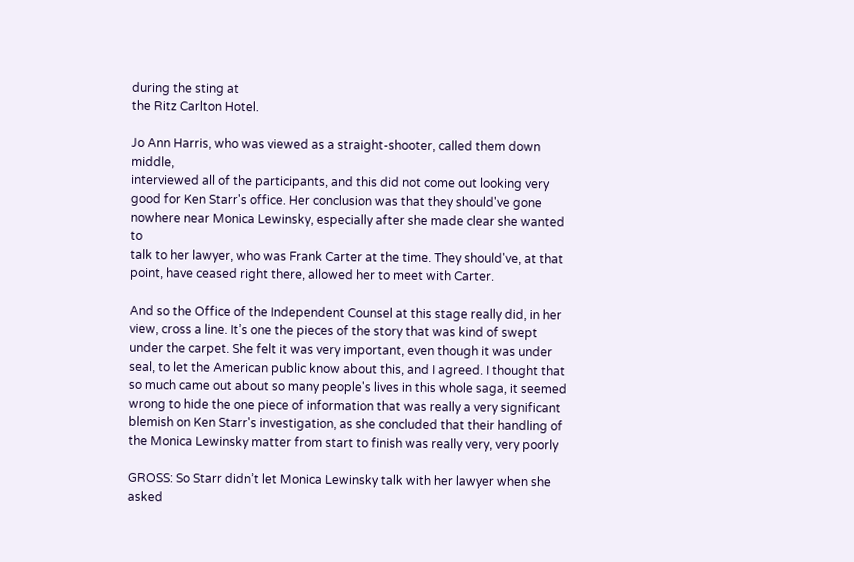during the sting at
the Ritz Carlton Hotel.

Jo Ann Harris, who was viewed as a straight-shooter, called them down middle,
interviewed all of the participants, and this did not come out looking very
good for Ken Starr's office. Her conclusion was that they should've gone
nowhere near Monica Lewinsky, especially after she made clear she wanted to
talk to her lawyer, who was Frank Carter at the time. They should've, at that
point, have ceased right there, allowed her to meet with Carter.

And so the Office of the Independent Counsel at this stage really did, in her
view, cross a line. It’s one the pieces of the story that was kind of swept
under the carpet. She felt it was very important, even though it was under
seal, to let the American public know about this, and I agreed. I thought that
so much came out about so many people's lives in this whole saga, it seemed
wrong to hide the one piece of information that was really a very significant
blemish on Ken Starr's investigation, as she concluded that their handling of
the Monica Lewinsky matter from start to finish was really very, very poorly

GROSS: So Starr didn’t let Monica Lewinsky talk with her lawyer when she asked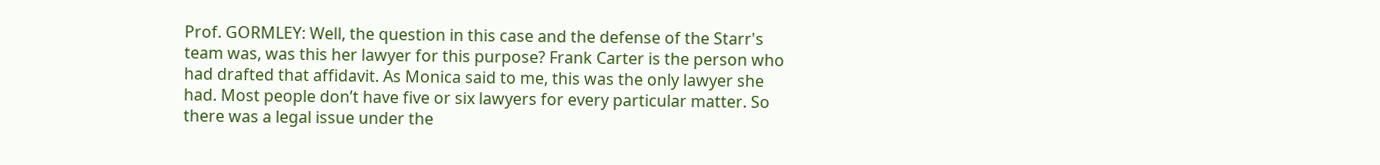Prof. GORMLEY: Well, the question in this case and the defense of the Starr's
team was, was this her lawyer for this purpose? Frank Carter is the person who
had drafted that affidavit. As Monica said to me, this was the only lawyer she
had. Most people don’t have five or six lawyers for every particular matter. So
there was a legal issue under the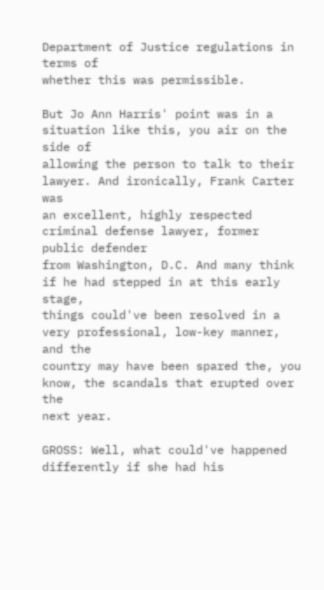Department of Justice regulations in terms of
whether this was permissible.

But Jo Ann Harris' point was in a situation like this, you air on the side of
allowing the person to talk to their lawyer. And ironically, Frank Carter was
an excellent, highly respected criminal defense lawyer, former public defender
from Washington, D.C. And many think if he had stepped in at this early stage,
things could've been resolved in a very professional, low-key manner, and the
country may have been spared the, you know, the scandals that erupted over the
next year.

GROSS: Well, what could've happened differently if she had his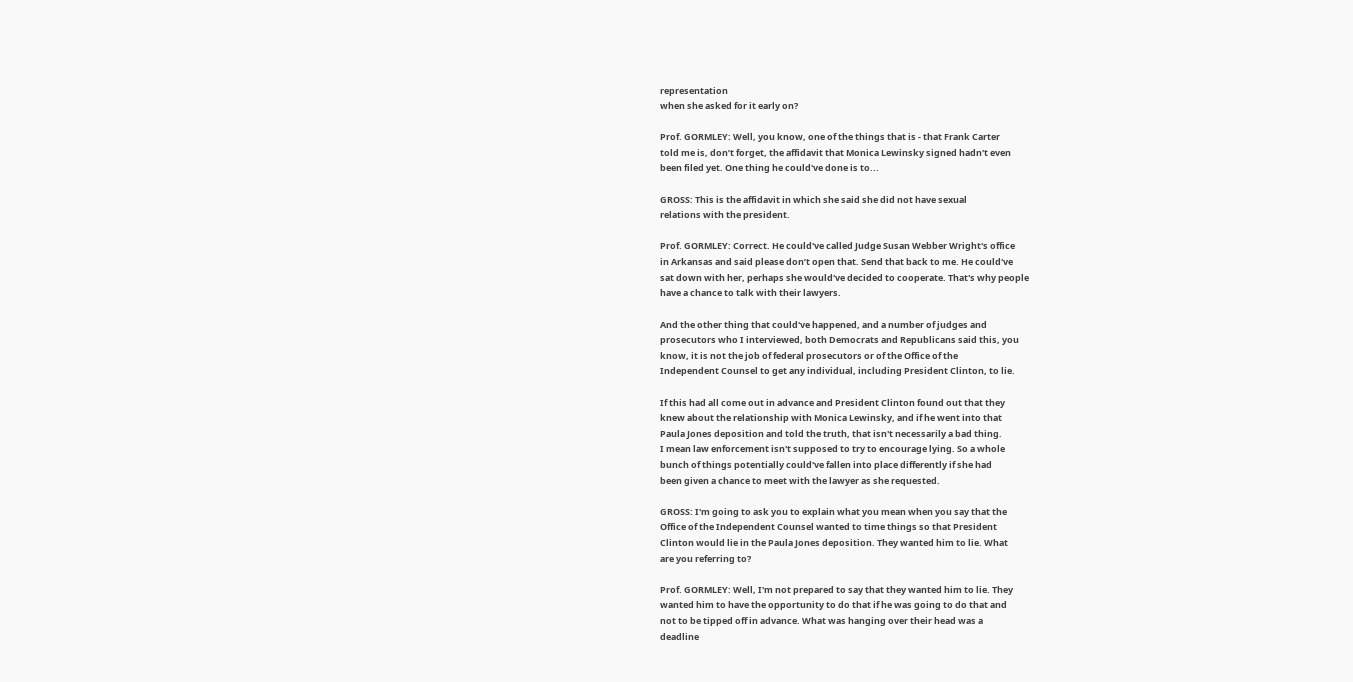representation
when she asked for it early on?

Prof. GORMLEY: Well, you know, one of the things that is - that Frank Carter
told me is, don’t forget, the affidavit that Monica Lewinsky signed hadn't even
been filed yet. One thing he could've done is to...

GROSS: This is the affidavit in which she said she did not have sexual
relations with the president.

Prof. GORMLEY: Correct. He could've called Judge Susan Webber Wright's office
in Arkansas and said please don’t open that. Send that back to me. He could've
sat down with her, perhaps she would've decided to cooperate. That's why people
have a chance to talk with their lawyers.

And the other thing that could've happened, and a number of judges and
prosecutors who I interviewed, both Democrats and Republicans said this, you
know, it is not the job of federal prosecutors or of the Office of the
Independent Counsel to get any individual, including President Clinton, to lie.

If this had all come out in advance and President Clinton found out that they
knew about the relationship with Monica Lewinsky, and if he went into that
Paula Jones deposition and told the truth, that isn't necessarily a bad thing.
I mean law enforcement isn't supposed to try to encourage lying. So a whole
bunch of things potentially could've fallen into place differently if she had
been given a chance to meet with the lawyer as she requested.

GROSS: I'm going to ask you to explain what you mean when you say that the
Office of the Independent Counsel wanted to time things so that President
Clinton would lie in the Paula Jones deposition. They wanted him to lie. What
are you referring to?

Prof. GORMLEY: Well, I'm not prepared to say that they wanted him to lie. They
wanted him to have the opportunity to do that if he was going to do that and
not to be tipped off in advance. What was hanging over their head was a
deadline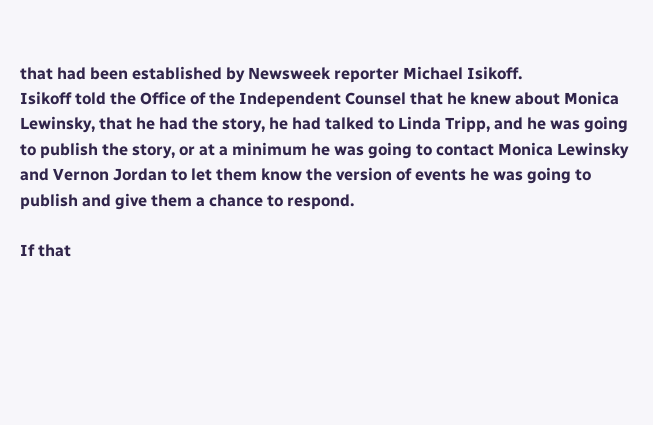that had been established by Newsweek reporter Michael Isikoff.
Isikoff told the Office of the Independent Counsel that he knew about Monica
Lewinsky, that he had the story, he had talked to Linda Tripp, and he was going
to publish the story, or at a minimum he was going to contact Monica Lewinsky
and Vernon Jordan to let them know the version of events he was going to
publish and give them a chance to respond.

If that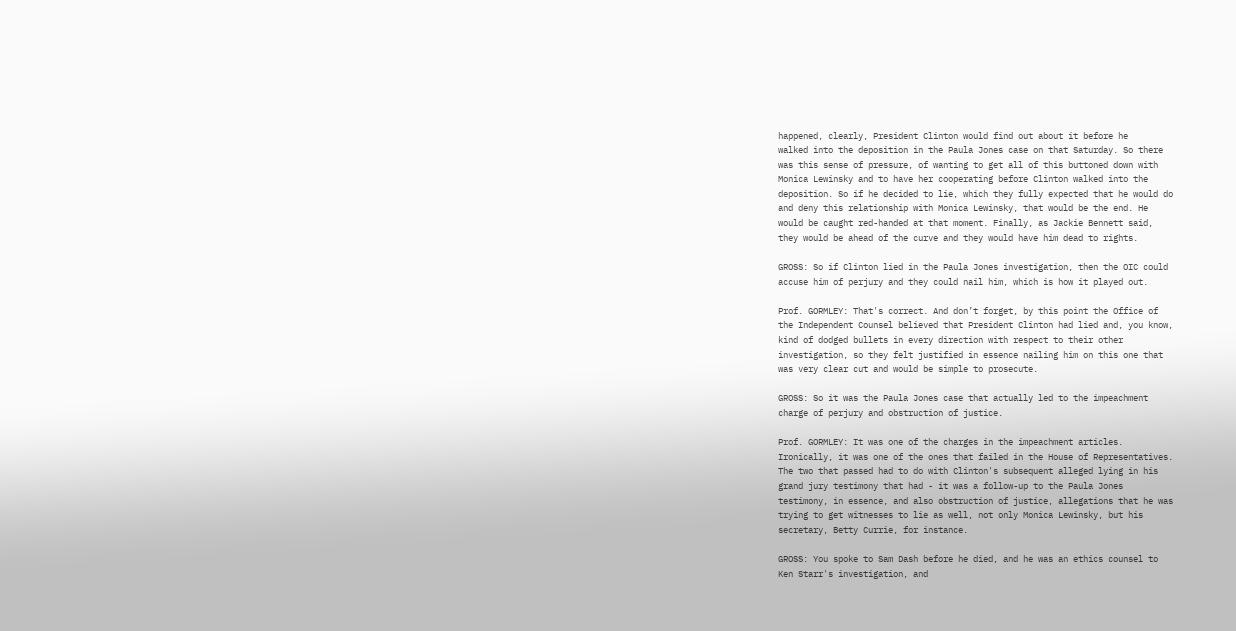happened, clearly, President Clinton would find out about it before he
walked into the deposition in the Paula Jones case on that Saturday. So there
was this sense of pressure, of wanting to get all of this buttoned down with
Monica Lewinsky and to have her cooperating before Clinton walked into the
deposition. So if he decided to lie, which they fully expected that he would do
and deny this relationship with Monica Lewinsky, that would be the end. He
would be caught red-handed at that moment. Finally, as Jackie Bennett said,
they would be ahead of the curve and they would have him dead to rights.

GROSS: So if Clinton lied in the Paula Jones investigation, then the OIC could
accuse him of perjury and they could nail him, which is how it played out.

Prof. GORMLEY: That's correct. And don’t forget, by this point the Office of
the Independent Counsel believed that President Clinton had lied and, you know,
kind of dodged bullets in every direction with respect to their other
investigation, so they felt justified in essence nailing him on this one that
was very clear cut and would be simple to prosecute.

GROSS: So it was the Paula Jones case that actually led to the impeachment
charge of perjury and obstruction of justice.

Prof. GORMLEY: It was one of the charges in the impeachment articles.
Ironically, it was one of the ones that failed in the House of Representatives.
The two that passed had to do with Clinton's subsequent alleged lying in his
grand jury testimony that had - it was a follow-up to the Paula Jones
testimony, in essence, and also obstruction of justice, allegations that he was
trying to get witnesses to lie as well, not only Monica Lewinsky, but his
secretary, Betty Currie, for instance.

GROSS: You spoke to Sam Dash before he died, and he was an ethics counsel to
Ken Starr's investigation, and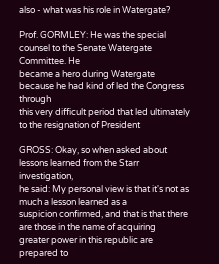also - what was his role in Watergate?

Prof. GORMLEY: He was the special counsel to the Senate Watergate Committee. He
became a hero during Watergate because he had kind of led the Congress through
this very difficult period that led ultimately to the resignation of President

GROSS: Okay, so when asked about lessons learned from the Starr investigation,
he said: My personal view is that it's not as much a lesson learned as a
suspicion confirmed, and that is that there are those in the name of acquiring
greater power in this republic are prepared to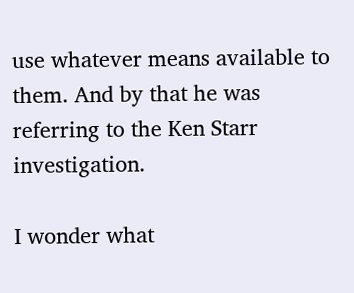use whatever means available to
them. And by that he was referring to the Ken Starr investigation.

I wonder what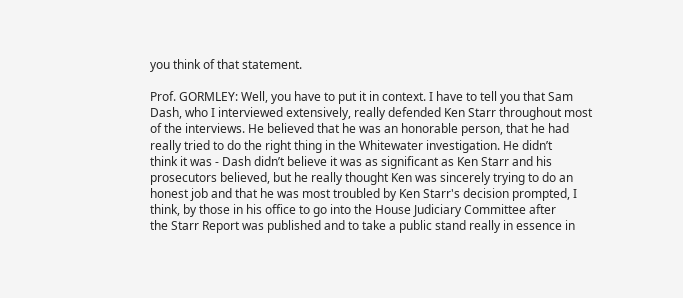you think of that statement.

Prof. GORMLEY: Well, you have to put it in context. I have to tell you that Sam
Dash, who I interviewed extensively, really defended Ken Starr throughout most
of the interviews. He believed that he was an honorable person, that he had
really tried to do the right thing in the Whitewater investigation. He didn’t
think it was - Dash didn’t believe it was as significant as Ken Starr and his
prosecutors believed, but he really thought Ken was sincerely trying to do an
honest job and that he was most troubled by Ken Starr's decision prompted, I
think, by those in his office to go into the House Judiciary Committee after
the Starr Report was published and to take a public stand really in essence in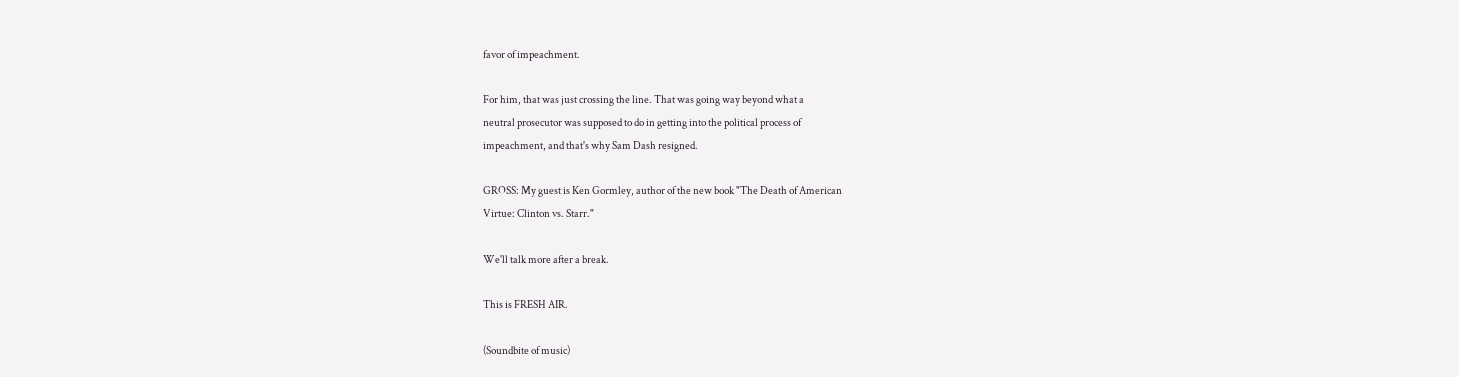favor of impeachment.

For him, that was just crossing the line. That was going way beyond what a
neutral prosecutor was supposed to do in getting into the political process of
impeachment, and that's why Sam Dash resigned.

GROSS: My guest is Ken Gormley, author of the new book "The Death of American
Virtue: Clinton vs. Starr."

We'll talk more after a break.

This is FRESH AIR.

(Soundbite of music)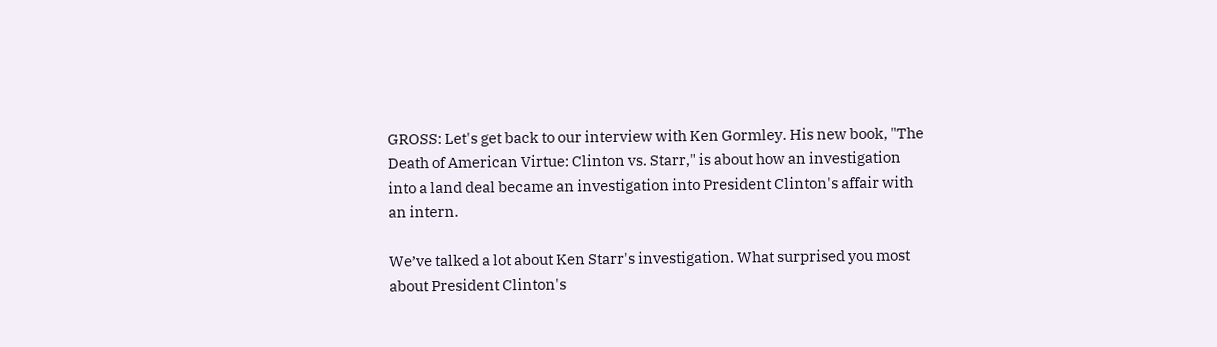GROSS: Let's get back to our interview with Ken Gormley. His new book, "The
Death of American Virtue: Clinton vs. Starr," is about how an investigation
into a land deal became an investigation into President Clinton's affair with
an intern.

We’ve talked a lot about Ken Starr's investigation. What surprised you most
about President Clinton's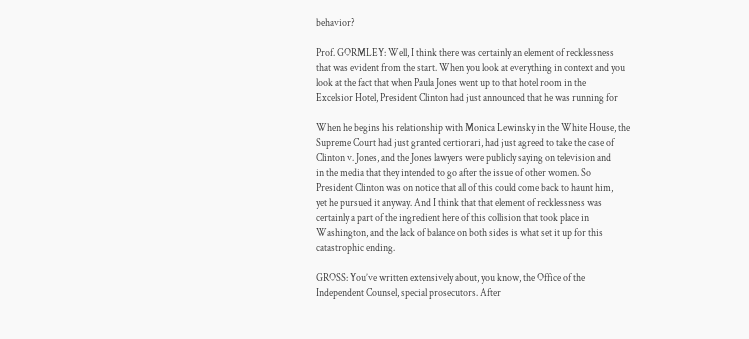behavior?

Prof. GORMLEY: Well, I think there was certainly an element of recklessness
that was evident from the start. When you look at everything in context and you
look at the fact that when Paula Jones went up to that hotel room in the
Excelsior Hotel, President Clinton had just announced that he was running for

When he begins his relationship with Monica Lewinsky in the White House, the
Supreme Court had just granted certiorari, had just agreed to take the case of
Clinton v. Jones, and the Jones lawyers were publicly saying on television and
in the media that they intended to go after the issue of other women. So
President Clinton was on notice that all of this could come back to haunt him,
yet he pursued it anyway. And I think that that element of recklessness was
certainly a part of the ingredient here of this collision that took place in
Washington, and the lack of balance on both sides is what set it up for this
catastrophic ending.

GROSS: You’ve written extensively about, you know, the Office of the
Independent Counsel, special prosecutors. After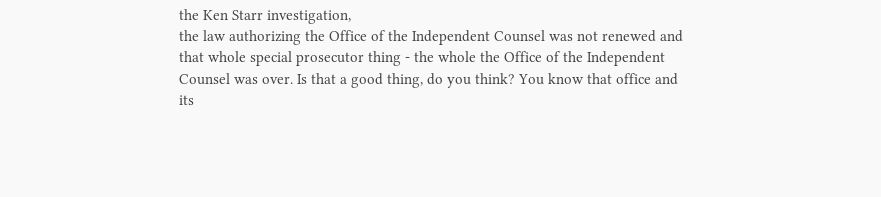the Ken Starr investigation,
the law authorizing the Office of the Independent Counsel was not renewed and
that whole special prosecutor thing - the whole the Office of the Independent
Counsel was over. Is that a good thing, do you think? You know that office and
its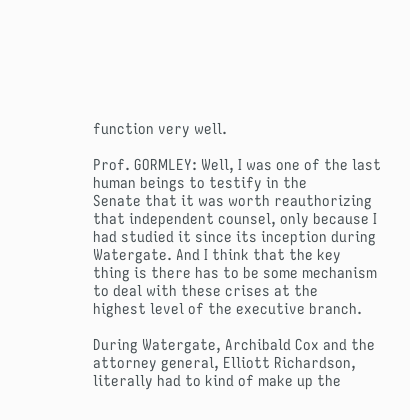function very well.

Prof. GORMLEY: Well, I was one of the last human beings to testify in the
Senate that it was worth reauthorizing that independent counsel, only because I
had studied it since its inception during Watergate. And I think that the key
thing is there has to be some mechanism to deal with these crises at the
highest level of the executive branch.

During Watergate, Archibald Cox and the attorney general, Elliott Richardson,
literally had to kind of make up the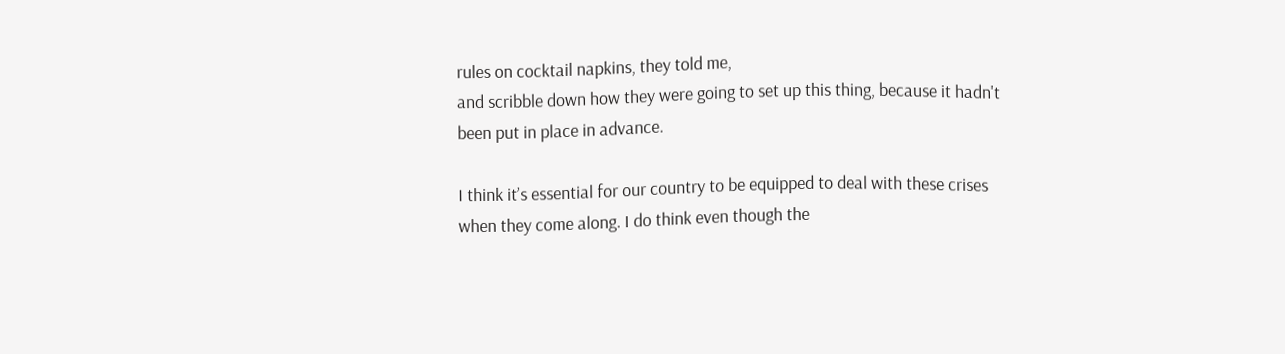rules on cocktail napkins, they told me,
and scribble down how they were going to set up this thing, because it hadn't
been put in place in advance.

I think it’s essential for our country to be equipped to deal with these crises
when they come along. I do think even though the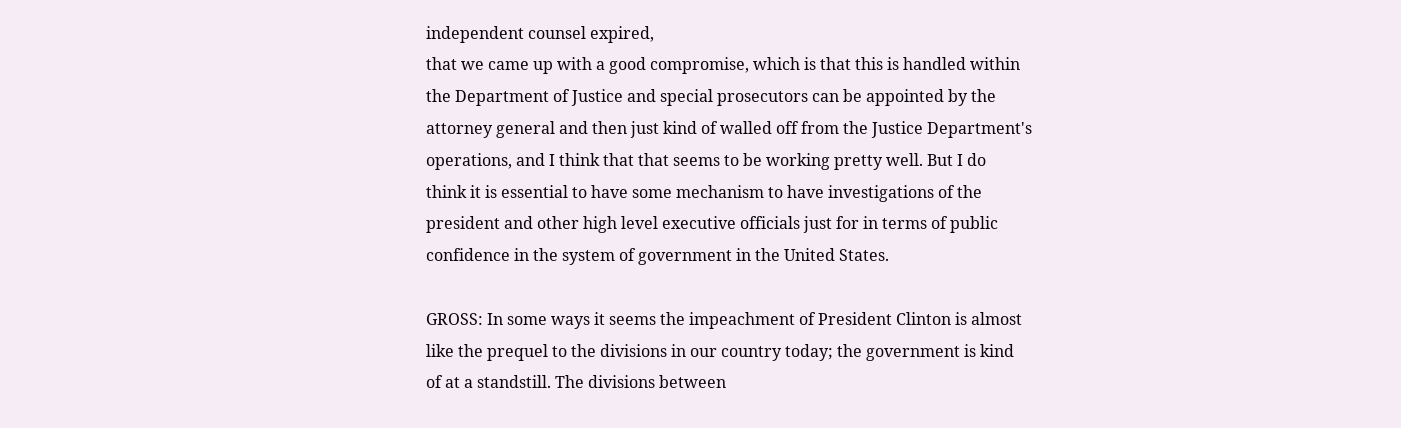independent counsel expired,
that we came up with a good compromise, which is that this is handled within
the Department of Justice and special prosecutors can be appointed by the
attorney general and then just kind of walled off from the Justice Department's
operations, and I think that that seems to be working pretty well. But I do
think it is essential to have some mechanism to have investigations of the
president and other high level executive officials just for in terms of public
confidence in the system of government in the United States.

GROSS: In some ways it seems the impeachment of President Clinton is almost
like the prequel to the divisions in our country today; the government is kind
of at a standstill. The divisions between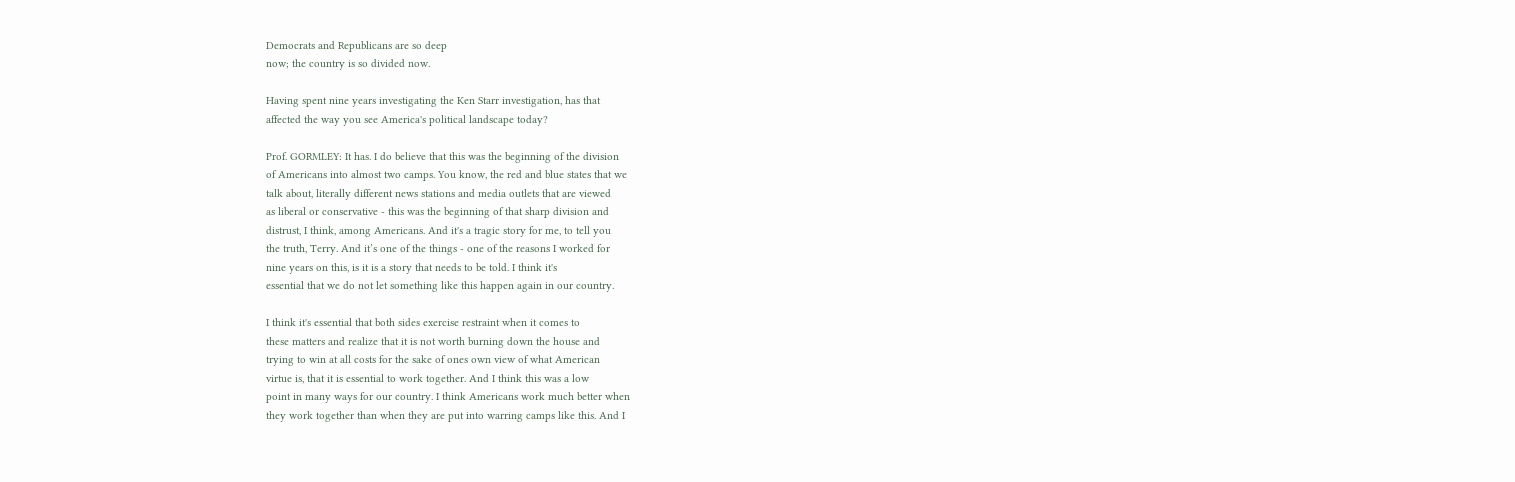Democrats and Republicans are so deep
now; the country is so divided now.

Having spent nine years investigating the Ken Starr investigation, has that
affected the way you see America's political landscape today?

Prof. GORMLEY: It has. I do believe that this was the beginning of the division
of Americans into almost two camps. You know, the red and blue states that we
talk about, literally different news stations and media outlets that are viewed
as liberal or conservative - this was the beginning of that sharp division and
distrust, I think, among Americans. And it's a tragic story for me, to tell you
the truth, Terry. And it’s one of the things - one of the reasons I worked for
nine years on this, is it is a story that needs to be told. I think it's
essential that we do not let something like this happen again in our country.

I think it's essential that both sides exercise restraint when it comes to
these matters and realize that it is not worth burning down the house and
trying to win at all costs for the sake of ones own view of what American
virtue is, that it is essential to work together. And I think this was a low
point in many ways for our country. I think Americans work much better when
they work together than when they are put into warring camps like this. And I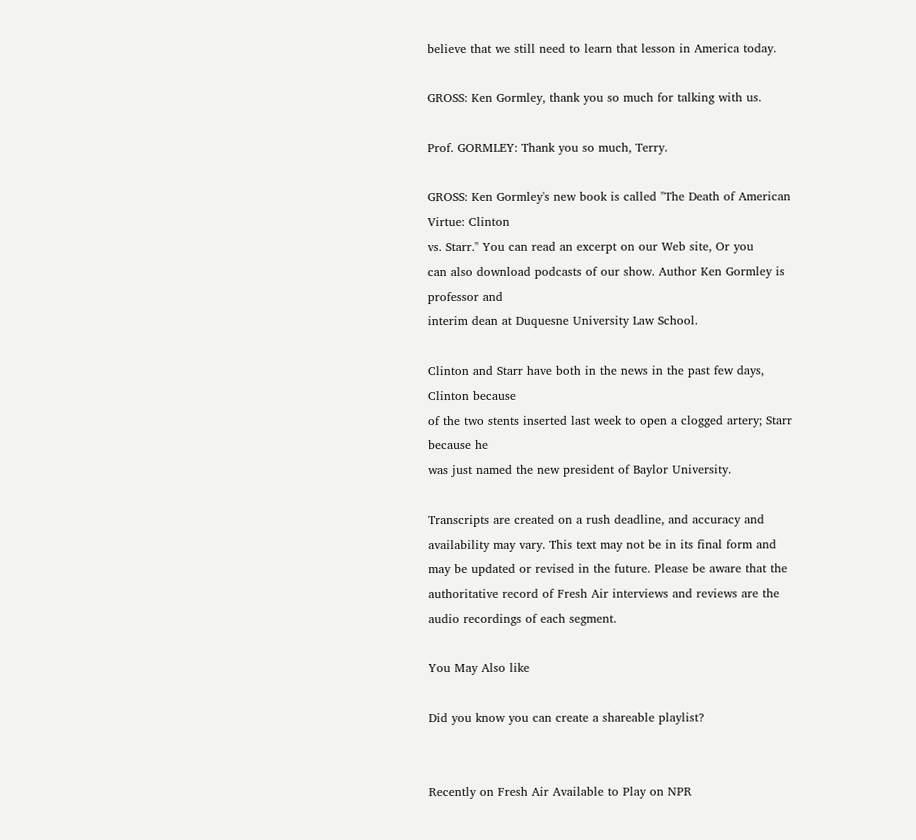believe that we still need to learn that lesson in America today.

GROSS: Ken Gormley, thank you so much for talking with us.

Prof. GORMLEY: Thank you so much, Terry.

GROSS: Ken Gormley's new book is called "The Death of American Virtue: Clinton
vs. Starr." You can read an excerpt on our Web site, Or you
can also download podcasts of our show. Author Ken Gormley is professor and
interim dean at Duquesne University Law School.

Clinton and Starr have both in the news in the past few days, Clinton because
of the two stents inserted last week to open a clogged artery; Starr because he
was just named the new president of Baylor University.

Transcripts are created on a rush deadline, and accuracy and availability may vary. This text may not be in its final form and may be updated or revised in the future. Please be aware that the authoritative record of Fresh Air interviews and reviews are the audio recordings of each segment.

You May Also like

Did you know you can create a shareable playlist?


Recently on Fresh Air Available to Play on NPR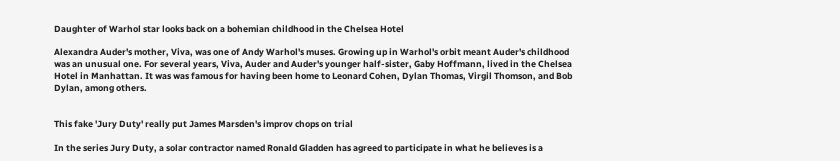Daughter of Warhol star looks back on a bohemian childhood in the Chelsea Hotel

Alexandra Auder's mother, Viva, was one of Andy Warhol's muses. Growing up in Warhol's orbit meant Auder's childhood was an unusual one. For several years, Viva, Auder and Auder's younger half-sister, Gaby Hoffmann, lived in the Chelsea Hotel in Manhattan. It was was famous for having been home to Leonard Cohen, Dylan Thomas, Virgil Thomson, and Bob Dylan, among others.


This fake 'Jury Duty' really put James Marsden's improv chops on trial

In the series Jury Duty, a solar contractor named Ronald Gladden has agreed to participate in what he believes is a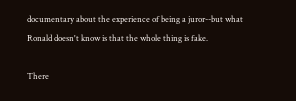documentary about the experience of being a juror--but what Ronald doesn't know is that the whole thing is fake.

There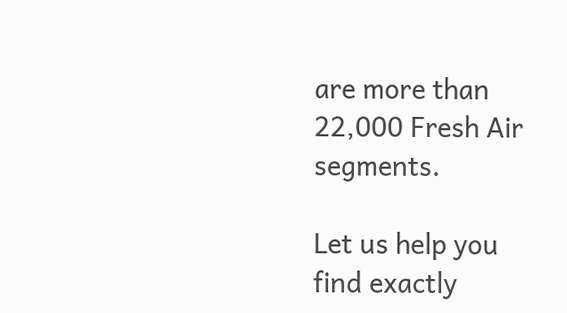are more than 22,000 Fresh Air segments.

Let us help you find exactly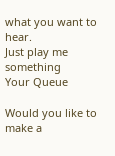what you want to hear.
Just play me something
Your Queue

Would you like to make a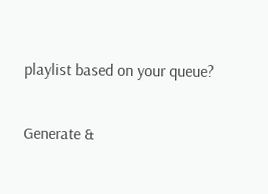playlist based on your queue?

Generate &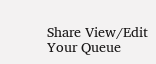Share View/Edit Your Queue